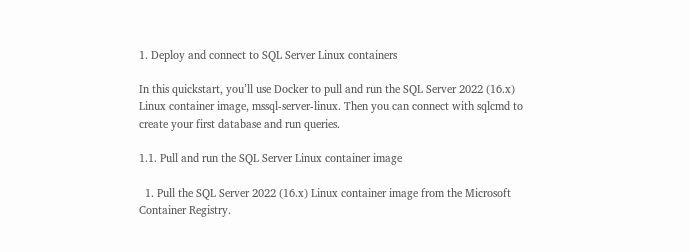1. Deploy and connect to SQL Server Linux containers

In this quickstart, you’ll use Docker to pull and run the SQL Server 2022 (16.x) Linux container image, mssql-server-linux. Then you can connect with sqlcmd to create your first database and run queries.

1.1. Pull and run the SQL Server Linux container image

  1. Pull the SQL Server 2022 (16.x) Linux container image from the Microsoft Container Registry.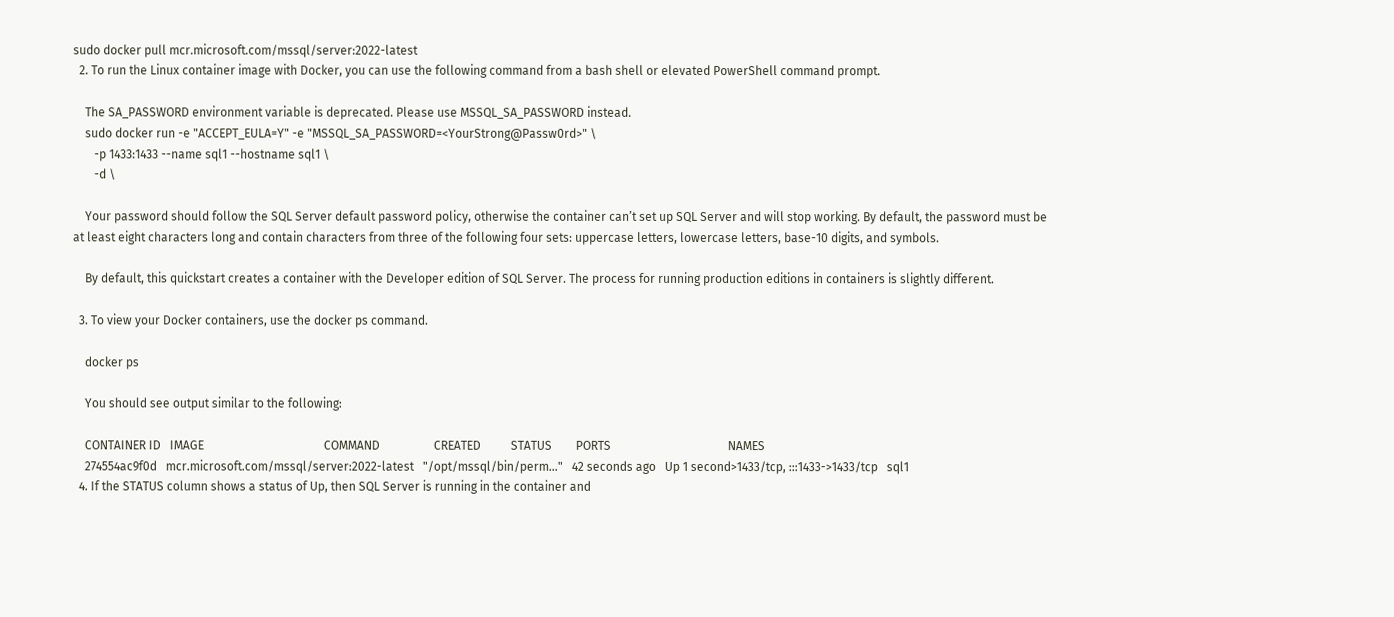sudo docker pull mcr.microsoft.com/mssql/server:2022-latest
  2. To run the Linux container image with Docker, you can use the following command from a bash shell or elevated PowerShell command prompt.

    The SA_PASSWORD environment variable is deprecated. Please use MSSQL_SA_PASSWORD instead.
    sudo docker run -e "ACCEPT_EULA=Y" -e "MSSQL_SA_PASSWORD=<YourStrong@Passw0rd>" \
       -p 1433:1433 --name sql1 --hostname sql1 \
       -d \

    Your password should follow the SQL Server default password policy, otherwise the container can’t set up SQL Server and will stop working. By default, the password must be at least eight characters long and contain characters from three of the following four sets: uppercase letters, lowercase letters, base-10 digits, and symbols.

    By default, this quickstart creates a container with the Developer edition of SQL Server. The process for running production editions in containers is slightly different.

  3. To view your Docker containers, use the docker ps command.

    docker ps

    You should see output similar to the following:

    CONTAINER ID   IMAGE                                        COMMAND                  CREATED          STATUS        PORTS                                       NAMES
    274554ac9f0d   mcr.microsoft.com/mssql/server:2022-latest   "/opt/mssql/bin/perm…"   42 seconds ago   Up 1 second>1433/tcp, :::1433->1433/tcp   sql1
  4. If the STATUS column shows a status of Up, then SQL Server is running in the container and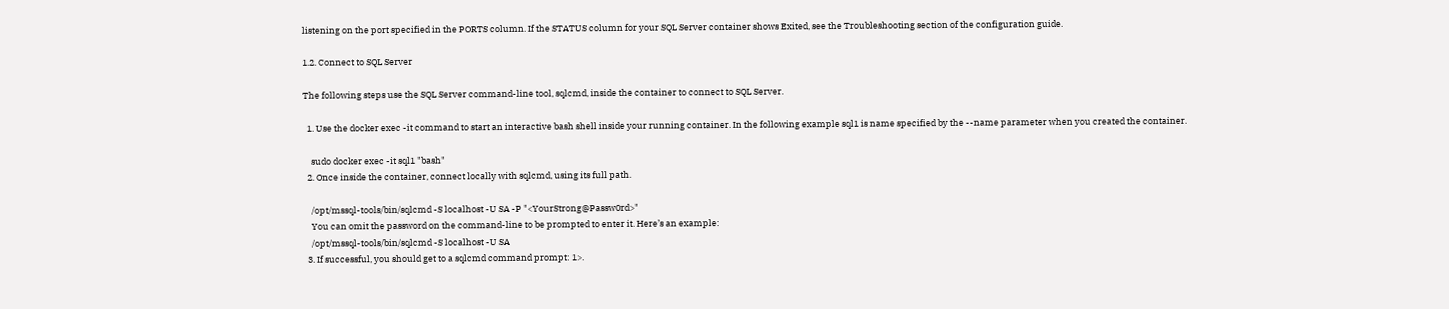listening on the port specified in the PORTS column. If the STATUS column for your SQL Server container shows Exited, see the Troubleshooting section of the configuration guide.

1.2. Connect to SQL Server

The following steps use the SQL Server command-line tool, sqlcmd, inside the container to connect to SQL Server.

  1. Use the docker exec -it command to start an interactive bash shell inside your running container. In the following example sql1 is name specified by the --name parameter when you created the container.

    sudo docker exec -it sql1 "bash"
  2. Once inside the container, connect locally with sqlcmd, using its full path.

    /opt/mssql-tools/bin/sqlcmd -S localhost -U SA -P "<YourStrong@Passw0rd>"
    You can omit the password on the command-line to be prompted to enter it. Here’s an example:
    /opt/mssql-tools/bin/sqlcmd -S localhost -U SA
  3. If successful, you should get to a sqlcmd command prompt: 1>.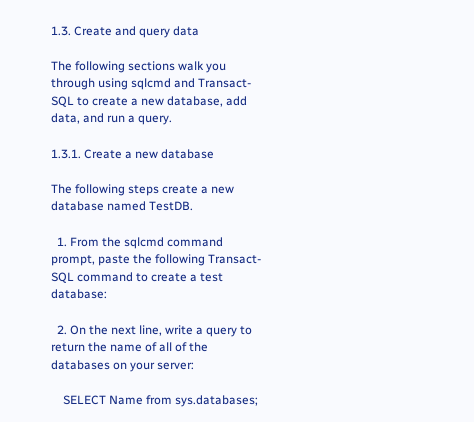1.3. Create and query data

The following sections walk you through using sqlcmd and Transact-SQL to create a new database, add data, and run a query.

1.3.1. Create a new database

The following steps create a new database named TestDB.

  1. From the sqlcmd command prompt, paste the following Transact-SQL command to create a test database:

  2. On the next line, write a query to return the name of all of the databases on your server:

    SELECT Name from sys.databases;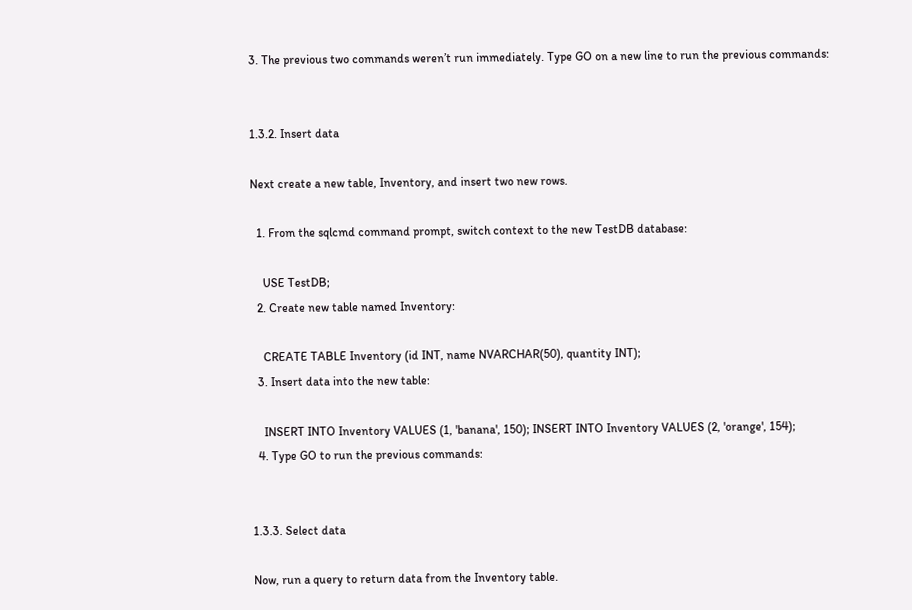3. The previous two commands weren’t run immediately. Type GO on a new line to run the previous commands:


1.3.2. Insert data

Next create a new table, Inventory, and insert two new rows.

  1. From the sqlcmd command prompt, switch context to the new TestDB database:

    USE TestDB;
  2. Create new table named Inventory:

    CREATE TABLE Inventory (id INT, name NVARCHAR(50), quantity INT);
  3. Insert data into the new table:

    INSERT INTO Inventory VALUES (1, 'banana', 150); INSERT INTO Inventory VALUES (2, 'orange', 154);
  4. Type GO to run the previous commands:


1.3.3. Select data

Now, run a query to return data from the Inventory table.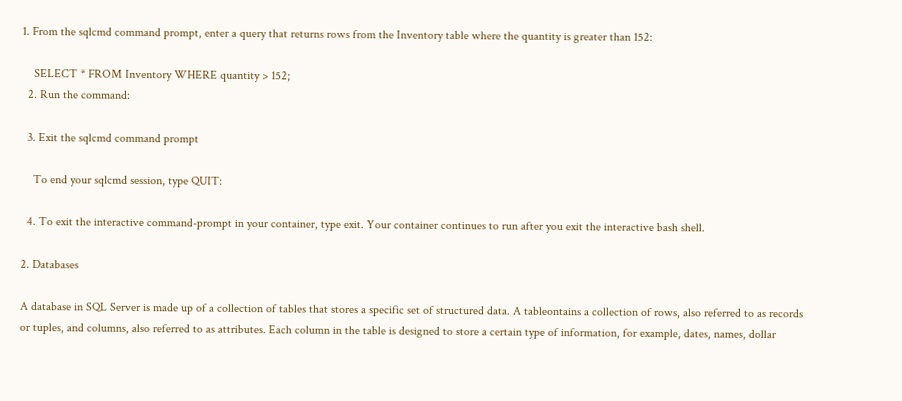1. From the sqlcmd command prompt, enter a query that returns rows from the Inventory table where the quantity is greater than 152:

    SELECT * FROM Inventory WHERE quantity > 152;
  2. Run the command:

  3. Exit the sqlcmd command prompt

    To end your sqlcmd session, type QUIT:

  4. To exit the interactive command-prompt in your container, type exit. Your container continues to run after you exit the interactive bash shell.

2. Databases

A database in SQL Server is made up of a collection of tables that stores a specific set of structured data. A tableontains a collection of rows, also referred to as records or tuples, and columns, also referred to as attributes. Each column in the table is designed to store a certain type of information, for example, dates, names, dollar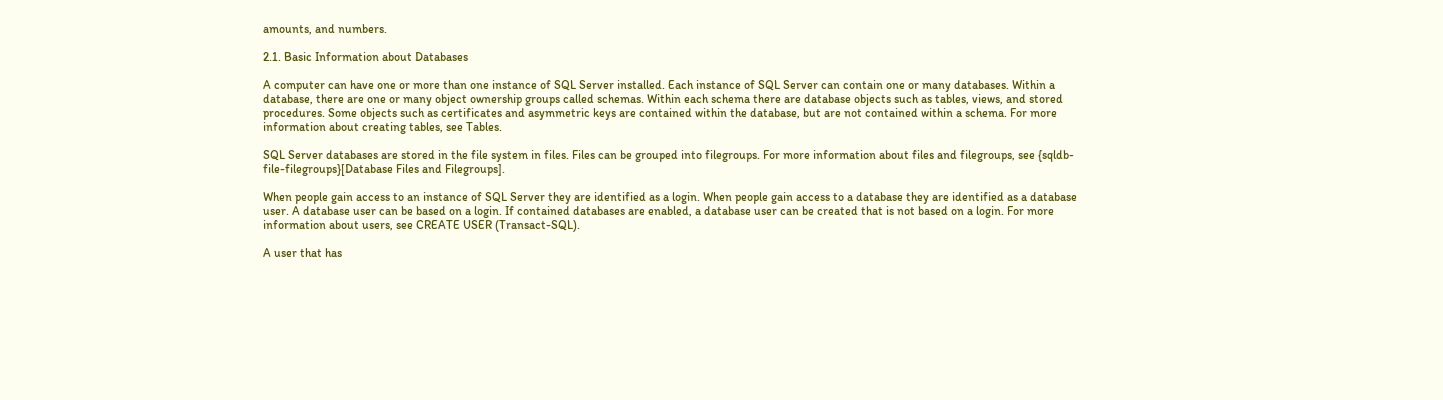amounts, and numbers.

2.1. Basic Information about Databases

A computer can have one or more than one instance of SQL Server installed. Each instance of SQL Server can contain one or many databases. Within a database, there are one or many object ownership groups called schemas. Within each schema there are database objects such as tables, views, and stored procedures. Some objects such as certificates and asymmetric keys are contained within the database, but are not contained within a schema. For more information about creating tables, see Tables.

SQL Server databases are stored in the file system in files. Files can be grouped into filegroups. For more information about files and filegroups, see {sqldb-file-filegroups}[Database Files and Filegroups].

When people gain access to an instance of SQL Server they are identified as a login. When people gain access to a database they are identified as a database user. A database user can be based on a login. If contained databases are enabled, a database user can be created that is not based on a login. For more information about users, see CREATE USER (Transact-SQL).

A user that has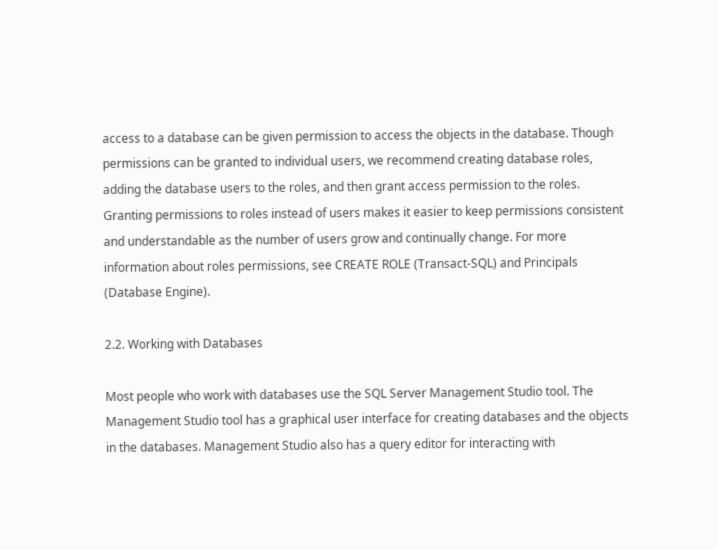access to a database can be given permission to access the objects in the database. Though permissions can be granted to individual users, we recommend creating database roles, adding the database users to the roles, and then grant access permission to the roles. Granting permissions to roles instead of users makes it easier to keep permissions consistent and understandable as the number of users grow and continually change. For more information about roles permissions, see CREATE ROLE (Transact-SQL) and Principals (Database Engine).

2.2. Working with Databases

Most people who work with databases use the SQL Server Management Studio tool. The Management Studio tool has a graphical user interface for creating databases and the objects in the databases. Management Studio also has a query editor for interacting with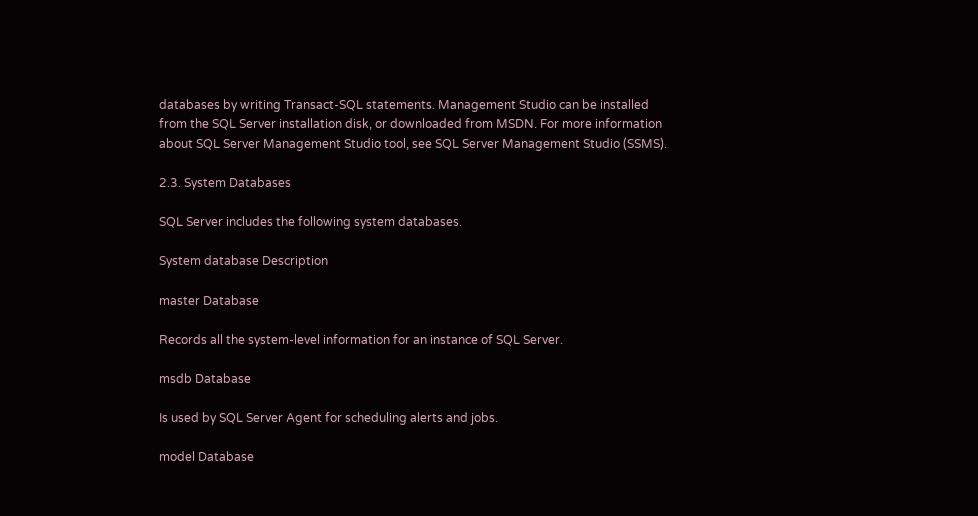databases by writing Transact-SQL statements. Management Studio can be installed from the SQL Server installation disk, or downloaded from MSDN. For more information about SQL Server Management Studio tool, see SQL Server Management Studio (SSMS).

2.3. System Databases

SQL Server includes the following system databases.

System database Description

master Database

Records all the system-level information for an instance of SQL Server.

msdb Database

Is used by SQL Server Agent for scheduling alerts and jobs.

model Database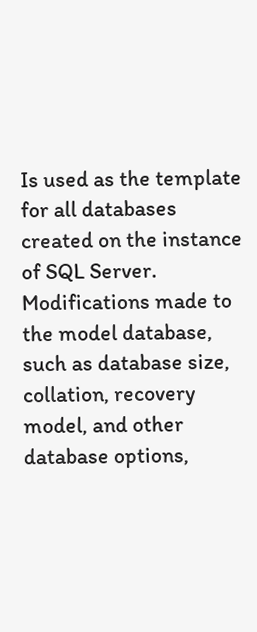Is used as the template for all databases created on the instance of SQL Server. Modifications made to the model database, such as database size, collation, recovery model, and other database options,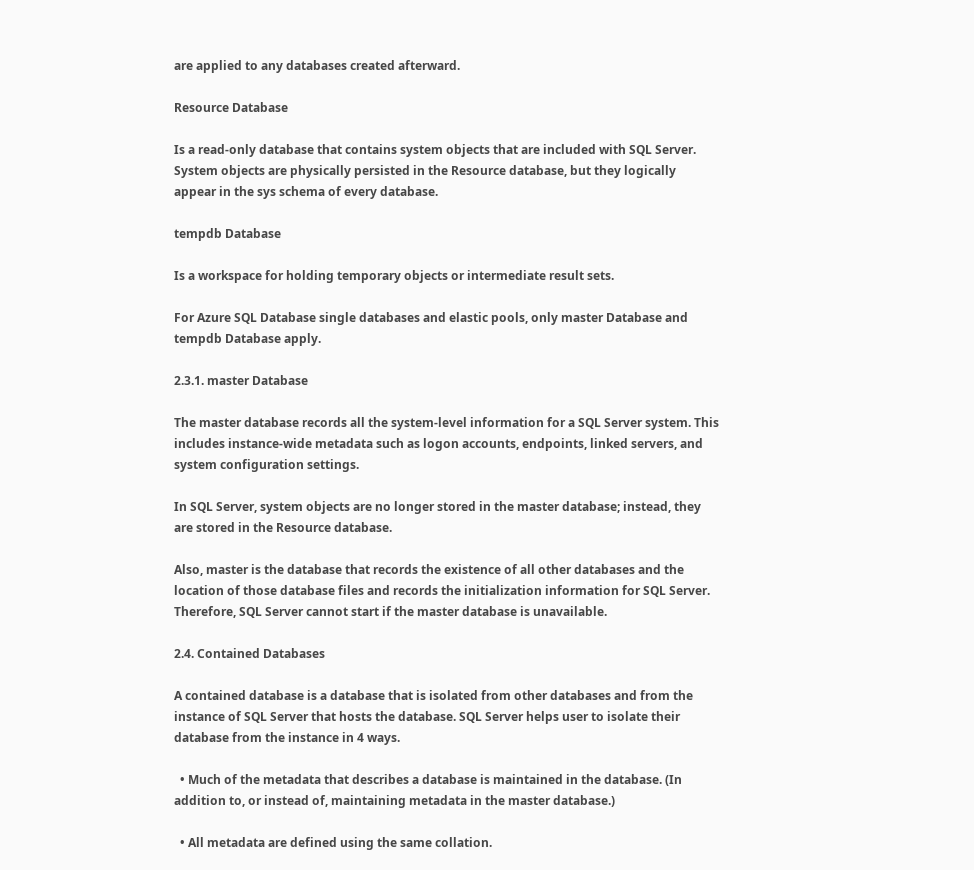are applied to any databases created afterward.

Resource Database

Is a read-only database that contains system objects that are included with SQL Server. System objects are physically persisted in the Resource database, but they logically appear in the sys schema of every database.

tempdb Database

Is a workspace for holding temporary objects or intermediate result sets.

For Azure SQL Database single databases and elastic pools, only master Database and tempdb Database apply.

2.3.1. master Database

The master database records all the system-level information for a SQL Server system. This includes instance-wide metadata such as logon accounts, endpoints, linked servers, and system configuration settings.

In SQL Server, system objects are no longer stored in the master database; instead, they are stored in the Resource database.

Also, master is the database that records the existence of all other databases and the location of those database files and records the initialization information for SQL Server. Therefore, SQL Server cannot start if the master database is unavailable.

2.4. Contained Databases

A contained database is a database that is isolated from other databases and from the instance of SQL Server that hosts the database. SQL Server helps user to isolate their database from the instance in 4 ways.

  • Much of the metadata that describes a database is maintained in the database. (In addition to, or instead of, maintaining metadata in the master database.)

  • All metadata are defined using the same collation.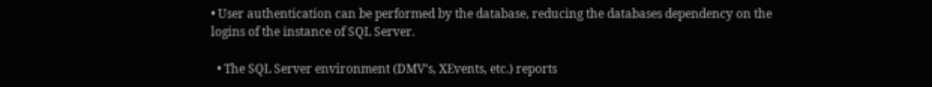• User authentication can be performed by the database, reducing the databases dependency on the logins of the instance of SQL Server.

  • The SQL Server environment (DMV’s, XEvents, etc.) reports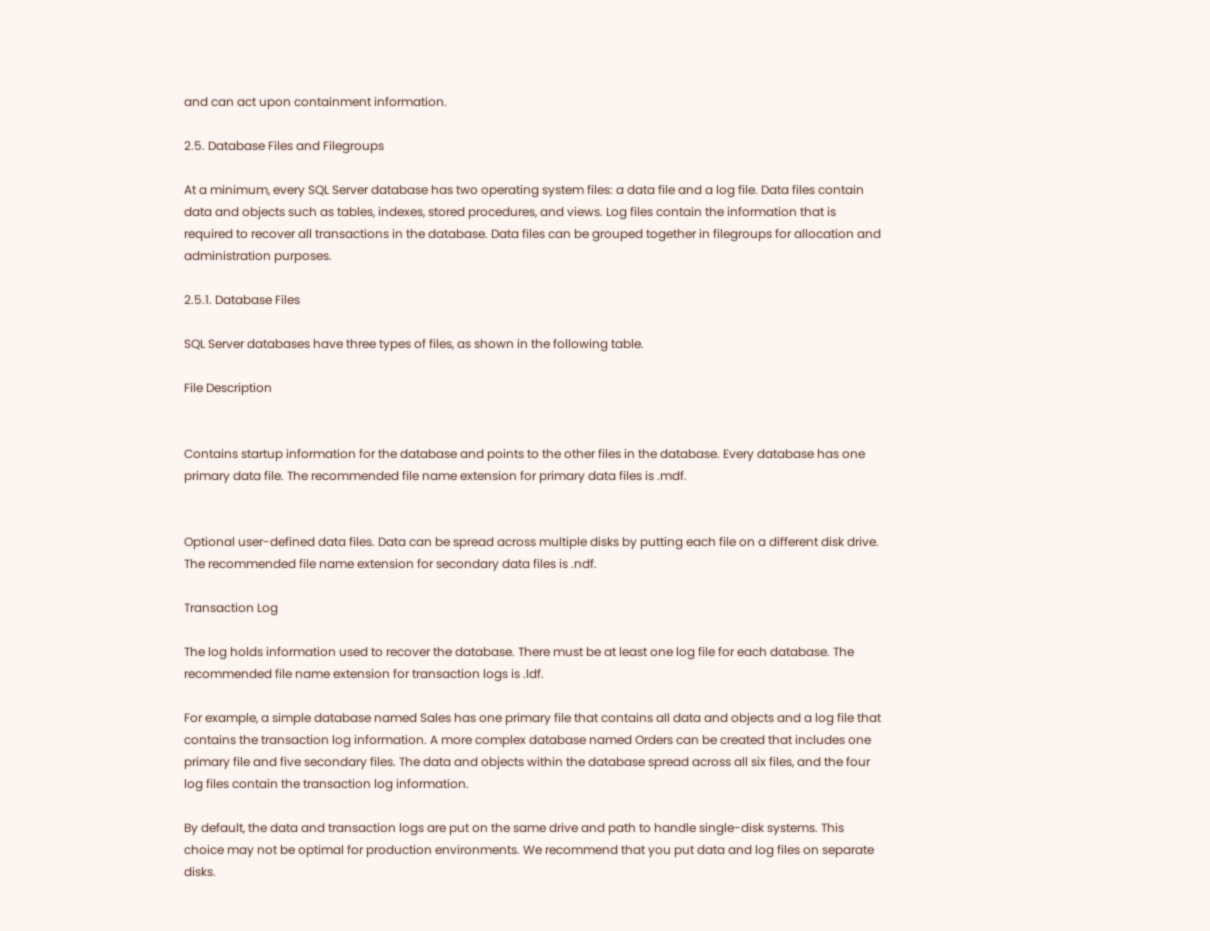and can act upon containment information.

2.5. Database Files and Filegroups

At a minimum, every SQL Server database has two operating system files: a data file and a log file. Data files contain data and objects such as tables, indexes, stored procedures, and views. Log files contain the information that is required to recover all transactions in the database. Data files can be grouped together in filegroups for allocation and administration purposes.

2.5.1. Database Files

SQL Server databases have three types of files, as shown in the following table.

File Description


Contains startup information for the database and points to the other files in the database. Every database has one primary data file. The recommended file name extension for primary data files is .mdf.


Optional user-defined data files. Data can be spread across multiple disks by putting each file on a different disk drive. The recommended file name extension for secondary data files is .ndf.

Transaction Log

The log holds information used to recover the database. There must be at least one log file for each database. The recommended file name extension for transaction logs is .ldf.

For example, a simple database named Sales has one primary file that contains all data and objects and a log file that contains the transaction log information. A more complex database named Orders can be created that includes one primary file and five secondary files. The data and objects within the database spread across all six files, and the four log files contain the transaction log information.

By default, the data and transaction logs are put on the same drive and path to handle single-disk systems. This choice may not be optimal for production environments. We recommend that you put data and log files on separate disks.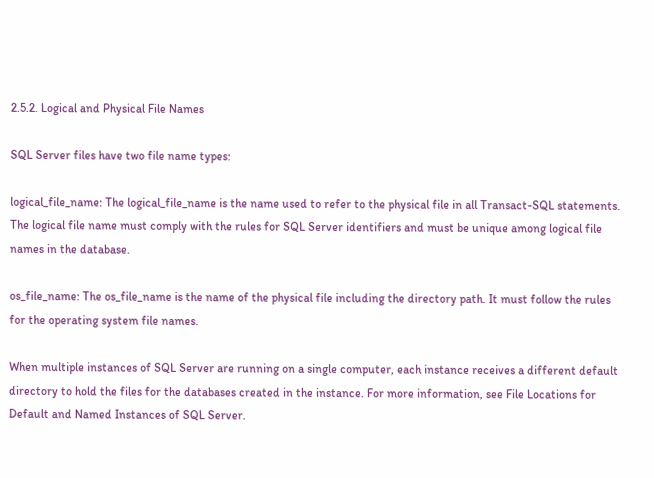2.5.2. Logical and Physical File Names

SQL Server files have two file name types:

logical_file_name: The logical_file_name is the name used to refer to the physical file in all Transact-SQL statements. The logical file name must comply with the rules for SQL Server identifiers and must be unique among logical file names in the database.

os_file_name: The os_file_name is the name of the physical file including the directory path. It must follow the rules for the operating system file names.

When multiple instances of SQL Server are running on a single computer, each instance receives a different default directory to hold the files for the databases created in the instance. For more information, see File Locations for Default and Named Instances of SQL Server.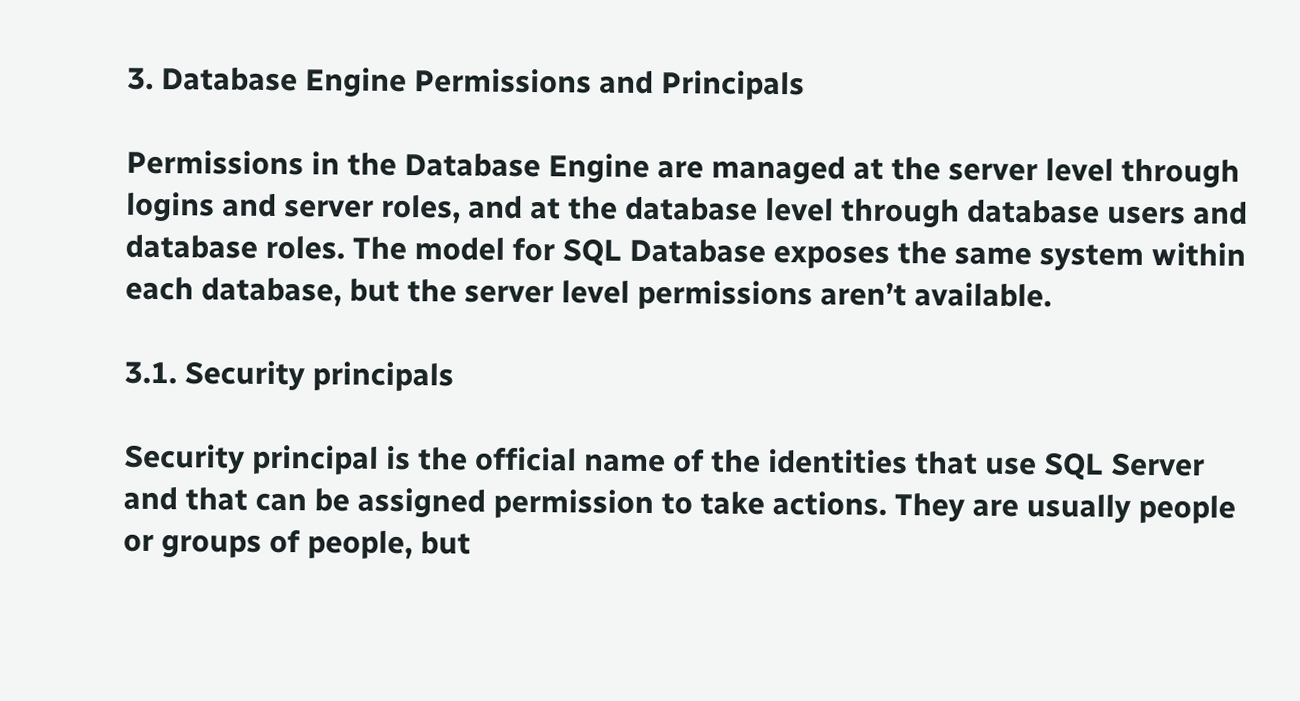3. Database Engine Permissions and Principals

Permissions in the Database Engine are managed at the server level through logins and server roles, and at the database level through database users and database roles. The model for SQL Database exposes the same system within each database, but the server level permissions aren’t available.

3.1. Security principals

Security principal is the official name of the identities that use SQL Server and that can be assigned permission to take actions. They are usually people or groups of people, but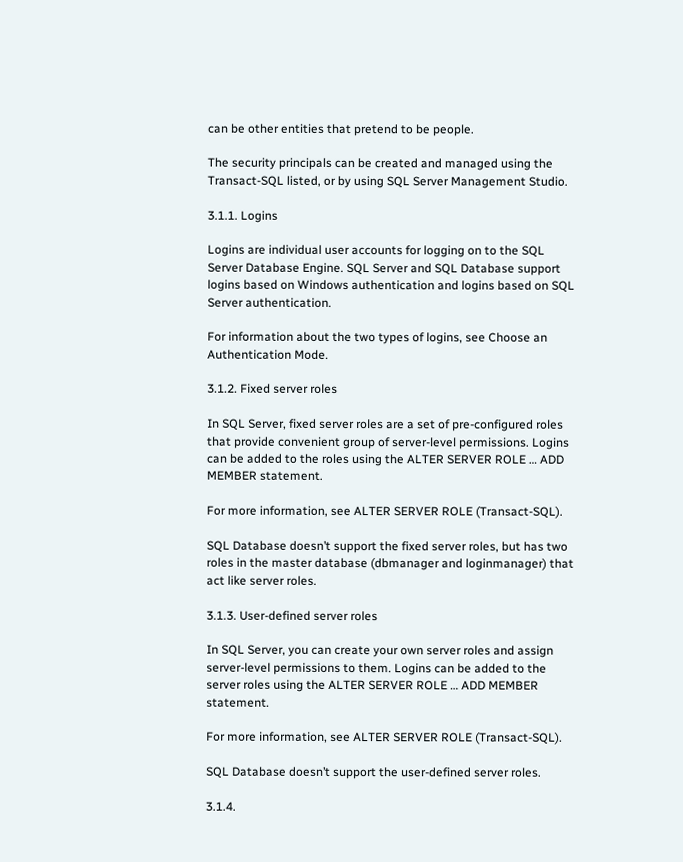can be other entities that pretend to be people.

The security principals can be created and managed using the Transact-SQL listed, or by using SQL Server Management Studio.

3.1.1. Logins

Logins are individual user accounts for logging on to the SQL Server Database Engine. SQL Server and SQL Database support logins based on Windows authentication and logins based on SQL Server authentication.

For information about the two types of logins, see Choose an Authentication Mode.

3.1.2. Fixed server roles

In SQL Server, fixed server roles are a set of pre-configured roles that provide convenient group of server-level permissions. Logins can be added to the roles using the ALTER SERVER ROLE … ADD MEMBER statement.

For more information, see ALTER SERVER ROLE (Transact-SQL).

SQL Database doesn’t support the fixed server roles, but has two roles in the master database (dbmanager and loginmanager) that act like server roles.

3.1.3. User-defined server roles

In SQL Server, you can create your own server roles and assign server-level permissions to them. Logins can be added to the server roles using the ALTER SERVER ROLE … ADD MEMBER statement.

For more information, see ALTER SERVER ROLE (Transact-SQL).

SQL Database doesn’t support the user-defined server roles.

3.1.4.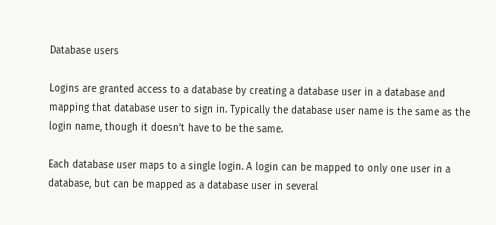Database users

Logins are granted access to a database by creating a database user in a database and mapping that database user to sign in. Typically the database user name is the same as the login name, though it doesn’t have to be the same.

Each database user maps to a single login. A login can be mapped to only one user in a database, but can be mapped as a database user in several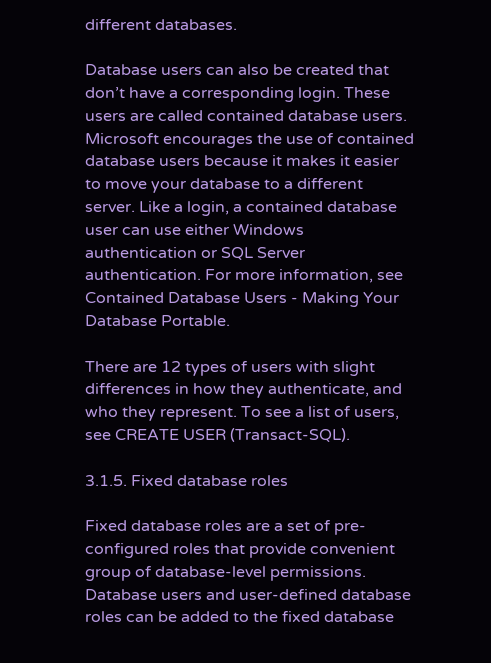different databases.

Database users can also be created that don’t have a corresponding login. These users are called contained database users. Microsoft encourages the use of contained database users because it makes it easier to move your database to a different server. Like a login, a contained database user can use either Windows authentication or SQL Server authentication. For more information, see Contained Database Users - Making Your Database Portable.

There are 12 types of users with slight differences in how they authenticate, and who they represent. To see a list of users, see CREATE USER (Transact-SQL).

3.1.5. Fixed database roles

Fixed database roles are a set of pre-configured roles that provide convenient group of database-level permissions. Database users and user-defined database roles can be added to the fixed database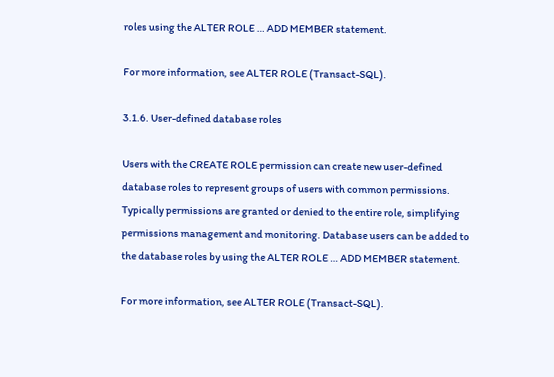roles using the ALTER ROLE … ADD MEMBER statement.

For more information, see ALTER ROLE (Transact-SQL).

3.1.6. User-defined database roles

Users with the CREATE ROLE permission can create new user-defined database roles to represent groups of users with common permissions. Typically permissions are granted or denied to the entire role, simplifying permissions management and monitoring. Database users can be added to the database roles by using the ALTER ROLE … ADD MEMBER statement.

For more information, see ALTER ROLE (Transact-SQL).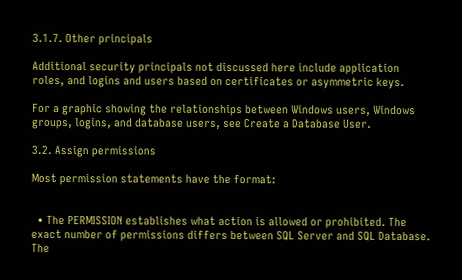3.1.7. Other principals

Additional security principals not discussed here include application roles, and logins and users based on certificates or asymmetric keys.

For a graphic showing the relationships between Windows users, Windows groups, logins, and database users, see Create a Database User.

3.2. Assign permissions

Most permission statements have the format:


  • The PERMISSION establishes what action is allowed or prohibited. The exact number of permissions differs between SQL Server and SQL Database. The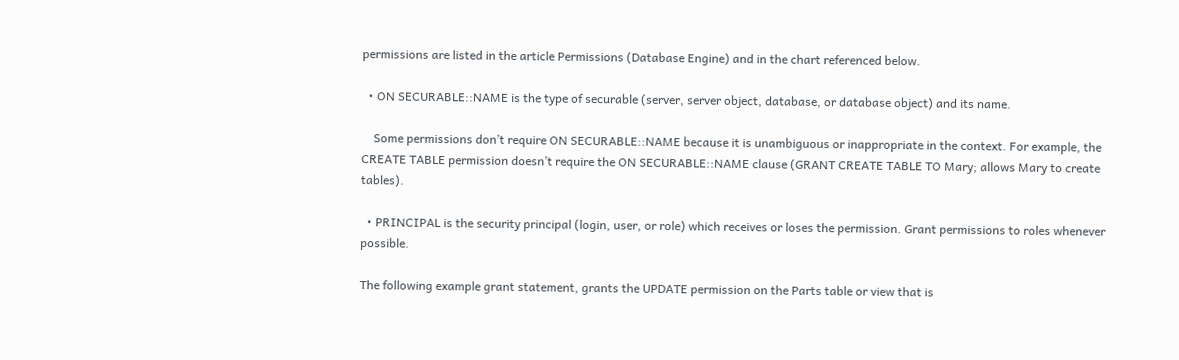permissions are listed in the article Permissions (Database Engine) and in the chart referenced below.

  • ON SECURABLE::NAME is the type of securable (server, server object, database, or database object) and its name.

    Some permissions don’t require ON SECURABLE::NAME because it is unambiguous or inappropriate in the context. For example, the CREATE TABLE permission doesn’t require the ON SECURABLE::NAME clause (GRANT CREATE TABLE TO Mary; allows Mary to create tables).

  • PRINCIPAL is the security principal (login, user, or role) which receives or loses the permission. Grant permissions to roles whenever possible.

The following example grant statement, grants the UPDATE permission on the Parts table or view that is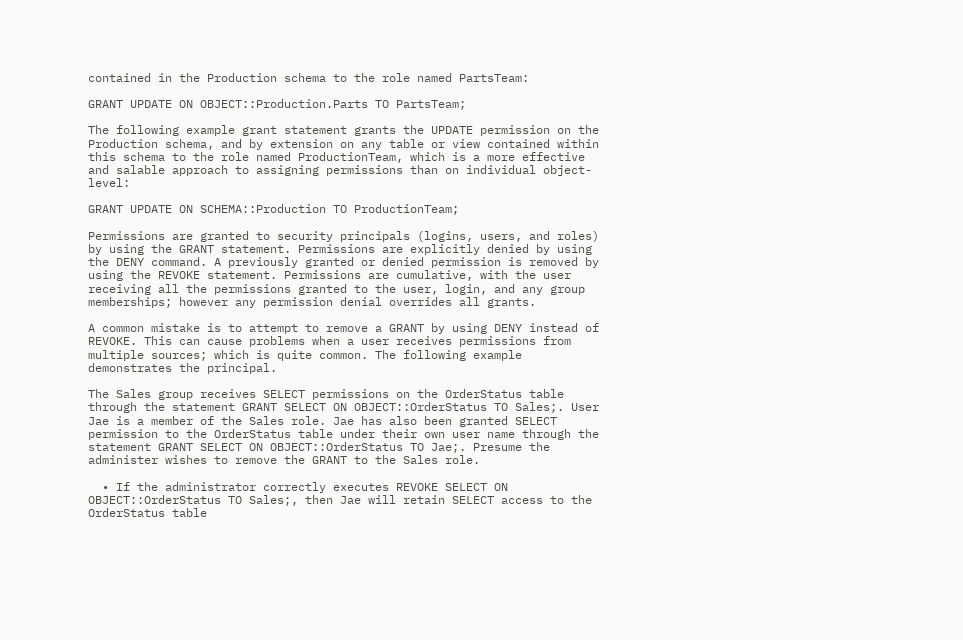contained in the Production schema to the role named PartsTeam:

GRANT UPDATE ON OBJECT::Production.Parts TO PartsTeam;

The following example grant statement grants the UPDATE permission on the Production schema, and by extension on any table or view contained within this schema to the role named ProductionTeam, which is a more effective and salable approach to assigning permissions than on individual object-level:

GRANT UPDATE ON SCHEMA::Production TO ProductionTeam;

Permissions are granted to security principals (logins, users, and roles) by using the GRANT statement. Permissions are explicitly denied by using the DENY command. A previously granted or denied permission is removed by using the REVOKE statement. Permissions are cumulative, with the user receiving all the permissions granted to the user, login, and any group memberships; however any permission denial overrides all grants.

A common mistake is to attempt to remove a GRANT by using DENY instead of REVOKE. This can cause problems when a user receives permissions from multiple sources; which is quite common. The following example demonstrates the principal.

The Sales group receives SELECT permissions on the OrderStatus table through the statement GRANT SELECT ON OBJECT::OrderStatus TO Sales;. User Jae is a member of the Sales role. Jae has also been granted SELECT permission to the OrderStatus table under their own user name through the statement GRANT SELECT ON OBJECT::OrderStatus TO Jae;. Presume the administer wishes to remove the GRANT to the Sales role.

  • If the administrator correctly executes REVOKE SELECT ON OBJECT::OrderStatus TO Sales;, then Jae will retain SELECT access to the OrderStatus table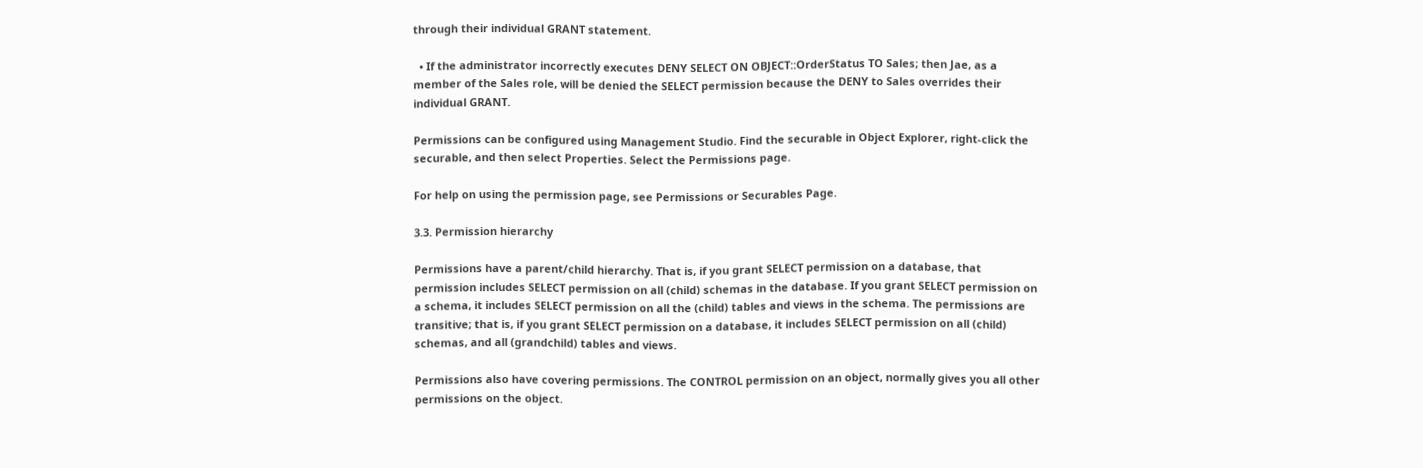through their individual GRANT statement.

  • If the administrator incorrectly executes DENY SELECT ON OBJECT::OrderStatus TO Sales; then Jae, as a member of the Sales role, will be denied the SELECT permission because the DENY to Sales overrides their individual GRANT.

Permissions can be configured using Management Studio. Find the securable in Object Explorer, right-click the securable, and then select Properties. Select the Permissions page.

For help on using the permission page, see Permissions or Securables Page.

3.3. Permission hierarchy

Permissions have a parent/child hierarchy. That is, if you grant SELECT permission on a database, that permission includes SELECT permission on all (child) schemas in the database. If you grant SELECT permission on a schema, it includes SELECT permission on all the (child) tables and views in the schema. The permissions are transitive; that is, if you grant SELECT permission on a database, it includes SELECT permission on all (child) schemas, and all (grandchild) tables and views.

Permissions also have covering permissions. The CONTROL permission on an object, normally gives you all other permissions on the object.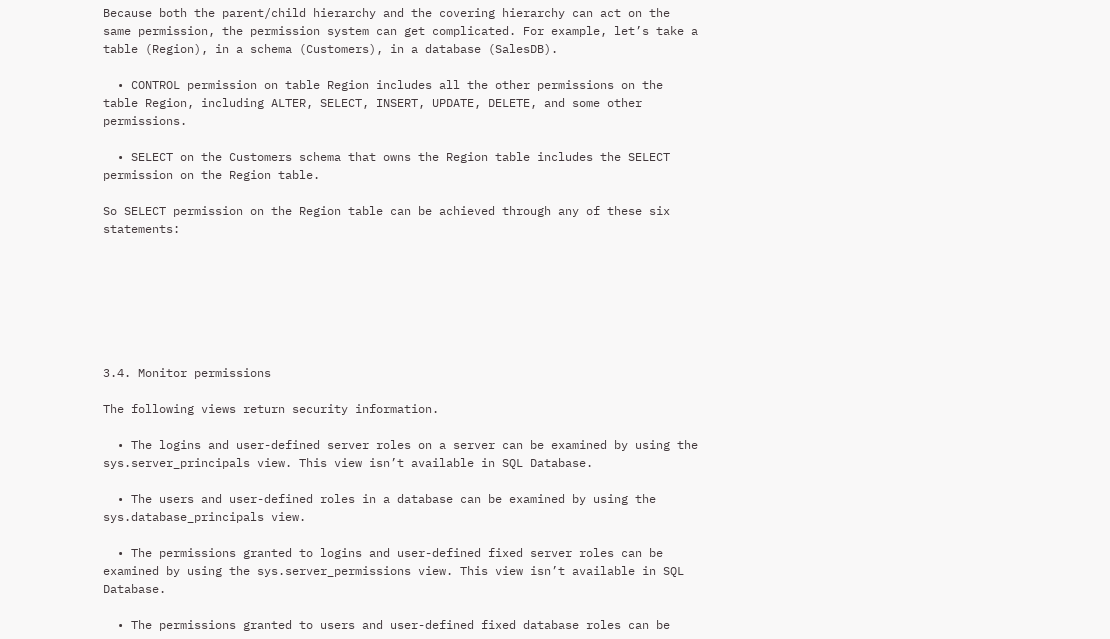Because both the parent/child hierarchy and the covering hierarchy can act on the same permission, the permission system can get complicated. For example, let’s take a table (Region), in a schema (Customers), in a database (SalesDB).

  • CONTROL permission on table Region includes all the other permissions on the table Region, including ALTER, SELECT, INSERT, UPDATE, DELETE, and some other permissions.

  • SELECT on the Customers schema that owns the Region table includes the SELECT permission on the Region table.

So SELECT permission on the Region table can be achieved through any of these six statements:







3.4. Monitor permissions

The following views return security information.

  • The logins and user-defined server roles on a server can be examined by using the sys.server_principals view. This view isn’t available in SQL Database.

  • The users and user-defined roles in a database can be examined by using the sys.database_principals view.

  • The permissions granted to logins and user-defined fixed server roles can be examined by using the sys.server_permissions view. This view isn’t available in SQL Database.

  • The permissions granted to users and user-defined fixed database roles can be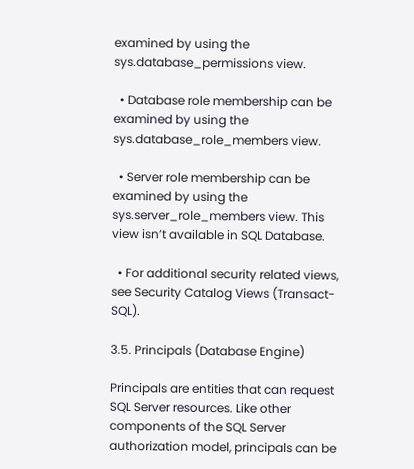examined by using the sys.database_permissions view.

  • Database role membership can be examined by using the sys.database_role_members view.

  • Server role membership can be examined by using the sys.server_role_members view. This view isn’t available in SQL Database.

  • For additional security related views, see Security Catalog Views (Transact-SQL).

3.5. Principals (Database Engine)

Principals are entities that can request SQL Server resources. Like other components of the SQL Server authorization model, principals can be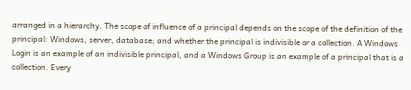arranged in a hierarchy. The scope of influence of a principal depends on the scope of the definition of the principal: Windows, server, database; and whether the principal is indivisible or a collection. A Windows Login is an example of an indivisible principal, and a Windows Group is an example of a principal that is a collection. Every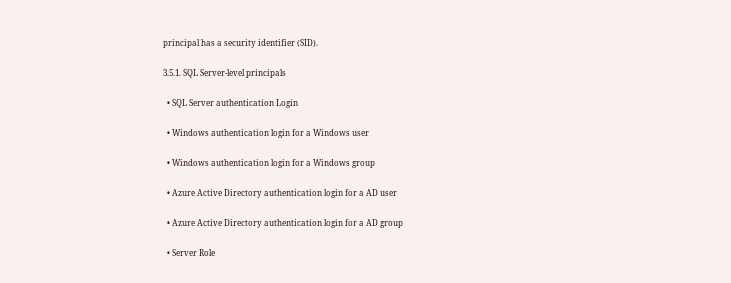principal has a security identifier (SID).

3.5.1. SQL Server-level principals

  • SQL Server authentication Login

  • Windows authentication login for a Windows user

  • Windows authentication login for a Windows group

  • Azure Active Directory authentication login for a AD user

  • Azure Active Directory authentication login for a AD group

  • Server Role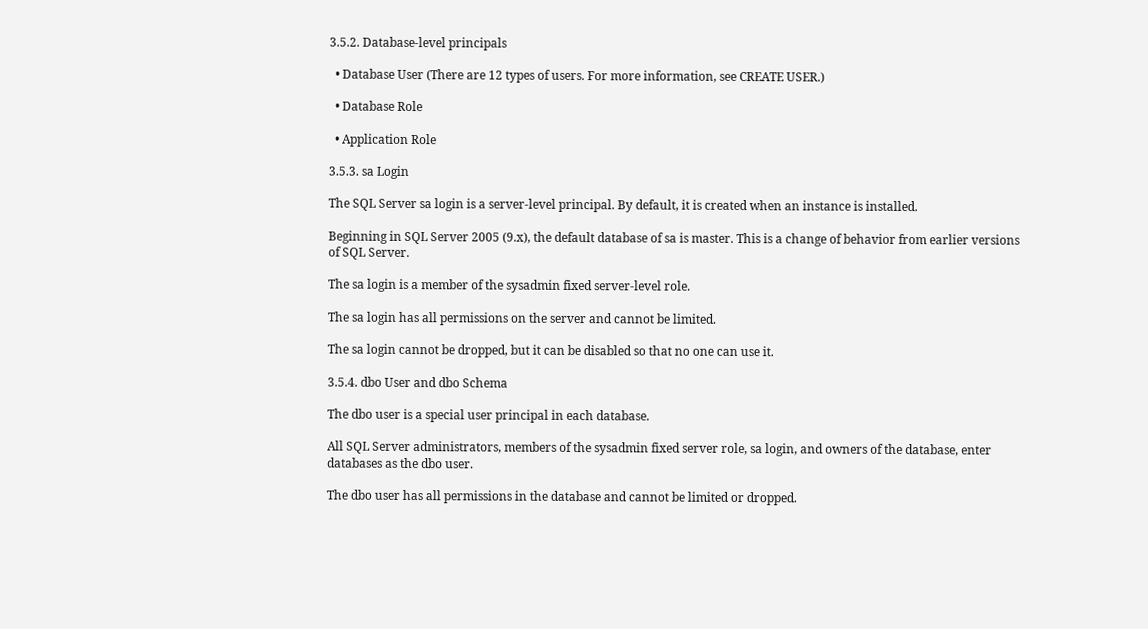3.5.2. Database-level principals

  • Database User (There are 12 types of users. For more information, see CREATE USER.)

  • Database Role

  • Application Role

3.5.3. sa Login

The SQL Server sa login is a server-level principal. By default, it is created when an instance is installed.

Beginning in SQL Server 2005 (9.x), the default database of sa is master. This is a change of behavior from earlier versions of SQL Server.

The sa login is a member of the sysadmin fixed server-level role.

The sa login has all permissions on the server and cannot be limited.

The sa login cannot be dropped, but it can be disabled so that no one can use it.

3.5.4. dbo User and dbo Schema

The dbo user is a special user principal in each database.

All SQL Server administrators, members of the sysadmin fixed server role, sa login, and owners of the database, enter databases as the dbo user.

The dbo user has all permissions in the database and cannot be limited or dropped.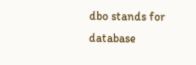dbo stands for database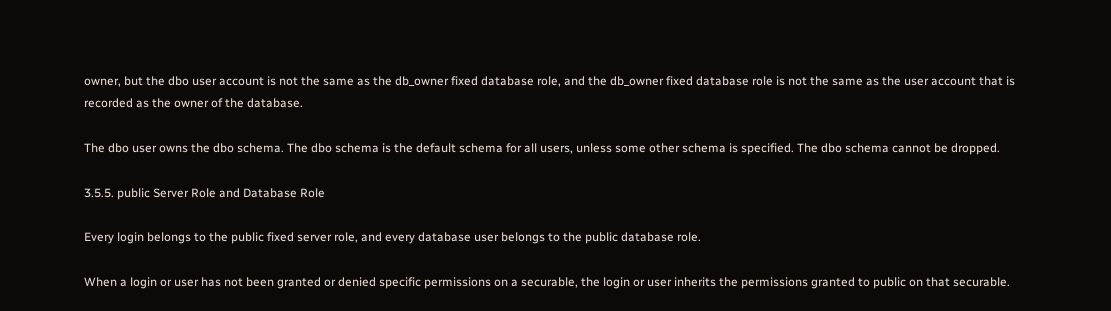owner, but the dbo user account is not the same as the db_owner fixed database role, and the db_owner fixed database role is not the same as the user account that is recorded as the owner of the database.

The dbo user owns the dbo schema. The dbo schema is the default schema for all users, unless some other schema is specified. The dbo schema cannot be dropped.

3.5.5. public Server Role and Database Role

Every login belongs to the public fixed server role, and every database user belongs to the public database role.

When a login or user has not been granted or denied specific permissions on a securable, the login or user inherits the permissions granted to public on that securable.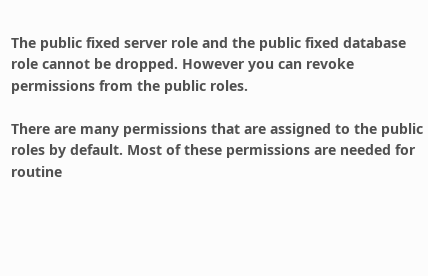The public fixed server role and the public fixed database role cannot be dropped. However you can revoke permissions from the public roles.

There are many permissions that are assigned to the public roles by default. Most of these permissions are needed for routine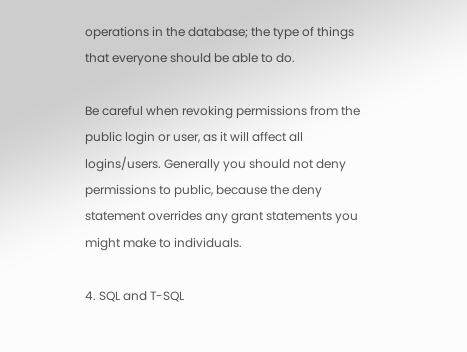operations in the database; the type of things that everyone should be able to do.

Be careful when revoking permissions from the public login or user, as it will affect all logins/users. Generally you should not deny permissions to public, because the deny statement overrides any grant statements you might make to individuals.

4. SQL and T-SQL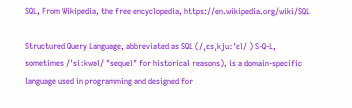SQL, From Wikipedia, the free encyclopedia, https://en.wikipedia.org/wiki/SQL

Structured Query Language, abbreviated as SQL (/ˌɛsˌkjuːˈɛl/ ) S-Q-L, sometimes /ˈsiːkwəl/ "sequel" for historical reasons), is a domain-specific language used in programming and designed for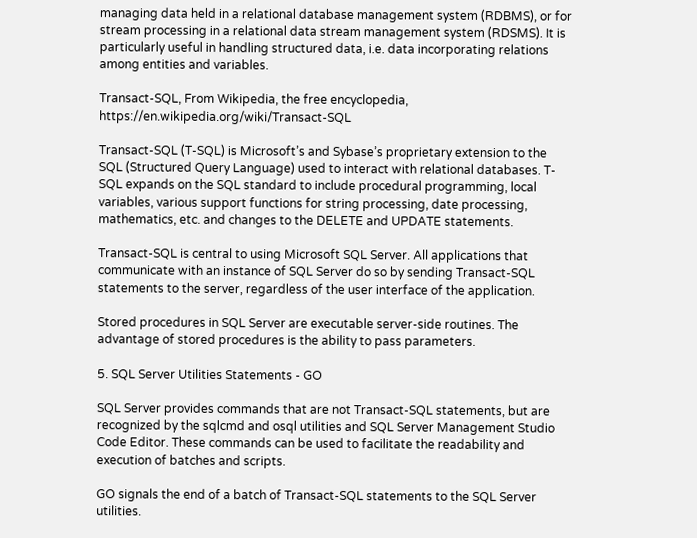managing data held in a relational database management system (RDBMS), or for stream processing in a relational data stream management system (RDSMS). It is particularly useful in handling structured data, i.e. data incorporating relations among entities and variables.

Transact-SQL, From Wikipedia, the free encyclopedia, https://en.wikipedia.org/wiki/Transact-SQL

Transact-SQL (T-SQL) is Microsoft’s and Sybase’s proprietary extension to the SQL (Structured Query Language) used to interact with relational databases. T-SQL expands on the SQL standard to include procedural programming, local variables, various support functions for string processing, date processing, mathematics, etc. and changes to the DELETE and UPDATE statements.

Transact-SQL is central to using Microsoft SQL Server. All applications that communicate with an instance of SQL Server do so by sending Transact-SQL statements to the server, regardless of the user interface of the application.

Stored procedures in SQL Server are executable server-side routines. The advantage of stored procedures is the ability to pass parameters.

5. SQL Server Utilities Statements - GO

SQL Server provides commands that are not Transact-SQL statements, but are recognized by the sqlcmd and osql utilities and SQL Server Management Studio Code Editor. These commands can be used to facilitate the readability and execution of batches and scripts.

GO signals the end of a batch of Transact-SQL statements to the SQL Server utilities.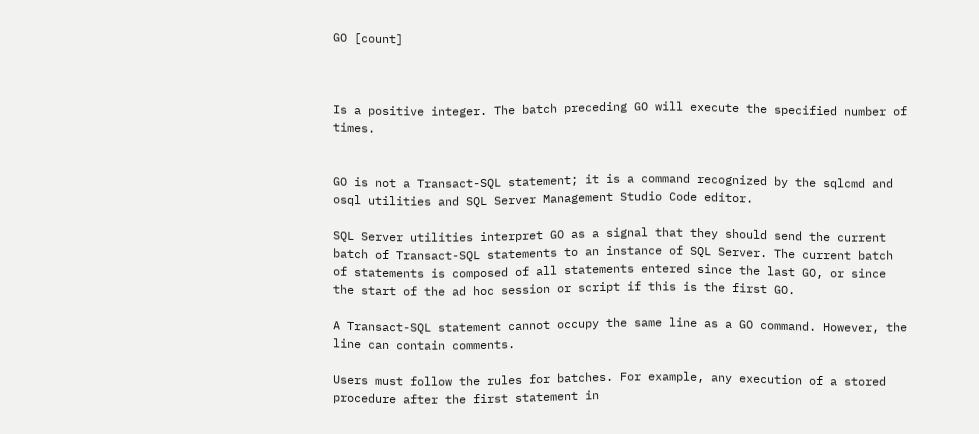GO [count]



Is a positive integer. The batch preceding GO will execute the specified number of times.


GO is not a Transact-SQL statement; it is a command recognized by the sqlcmd and osql utilities and SQL Server Management Studio Code editor.

SQL Server utilities interpret GO as a signal that they should send the current batch of Transact-SQL statements to an instance of SQL Server. The current batch of statements is composed of all statements entered since the last GO, or since the start of the ad hoc session or script if this is the first GO.

A Transact-SQL statement cannot occupy the same line as a GO command. However, the line can contain comments.

Users must follow the rules for batches. For example, any execution of a stored procedure after the first statement in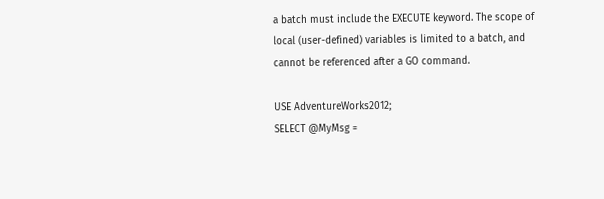a batch must include the EXECUTE keyword. The scope of local (user-defined) variables is limited to a batch, and cannot be referenced after a GO command.

USE AdventureWorks2012;
SELECT @MyMsg =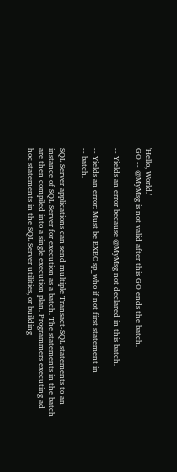'Hello, World.'
GO -- @MyMsg is not valid after this GO ends the batch.

-- Yields an error because @MyMsg not declared in this batch.

-- Yields an error: Must be EXEC sp_who if not first statement in
-- batch.

SQL Server applications can send multiple Transact-SQL statements to an instance of SQL Server for execution as a batch. The statements in the batch are then compiled into a single execution plan. Programmers executing ad hoc statements in the SQL Server utilities, or building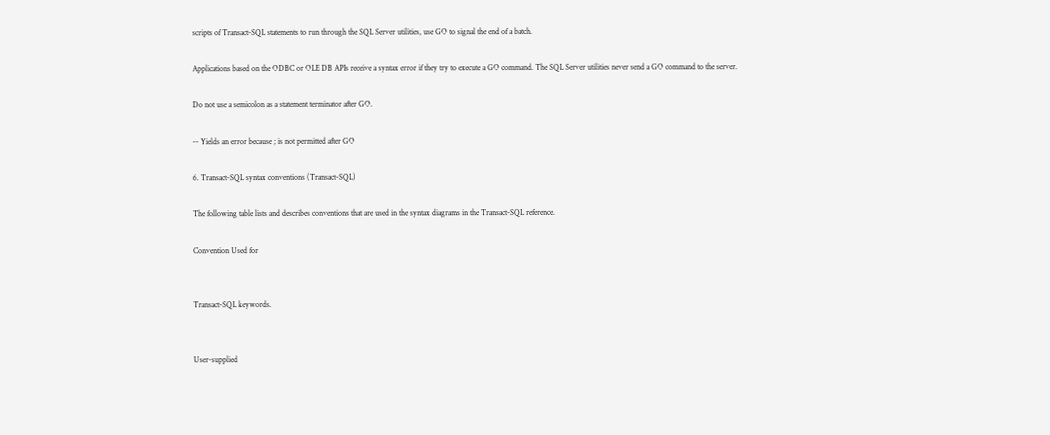scripts of Transact-SQL statements to run through the SQL Server utilities, use GO to signal the end of a batch.

Applications based on the ODBC or OLE DB APIs receive a syntax error if they try to execute a GO command. The SQL Server utilities never send a GO command to the server.

Do not use a semicolon as a statement terminator after GO.

-- Yields an error because ; is not permitted after GO

6. Transact-SQL syntax conventions (Transact-SQL)

The following table lists and describes conventions that are used in the syntax diagrams in the Transact-SQL reference.

Convention Used for


Transact-SQL keywords.


User-supplied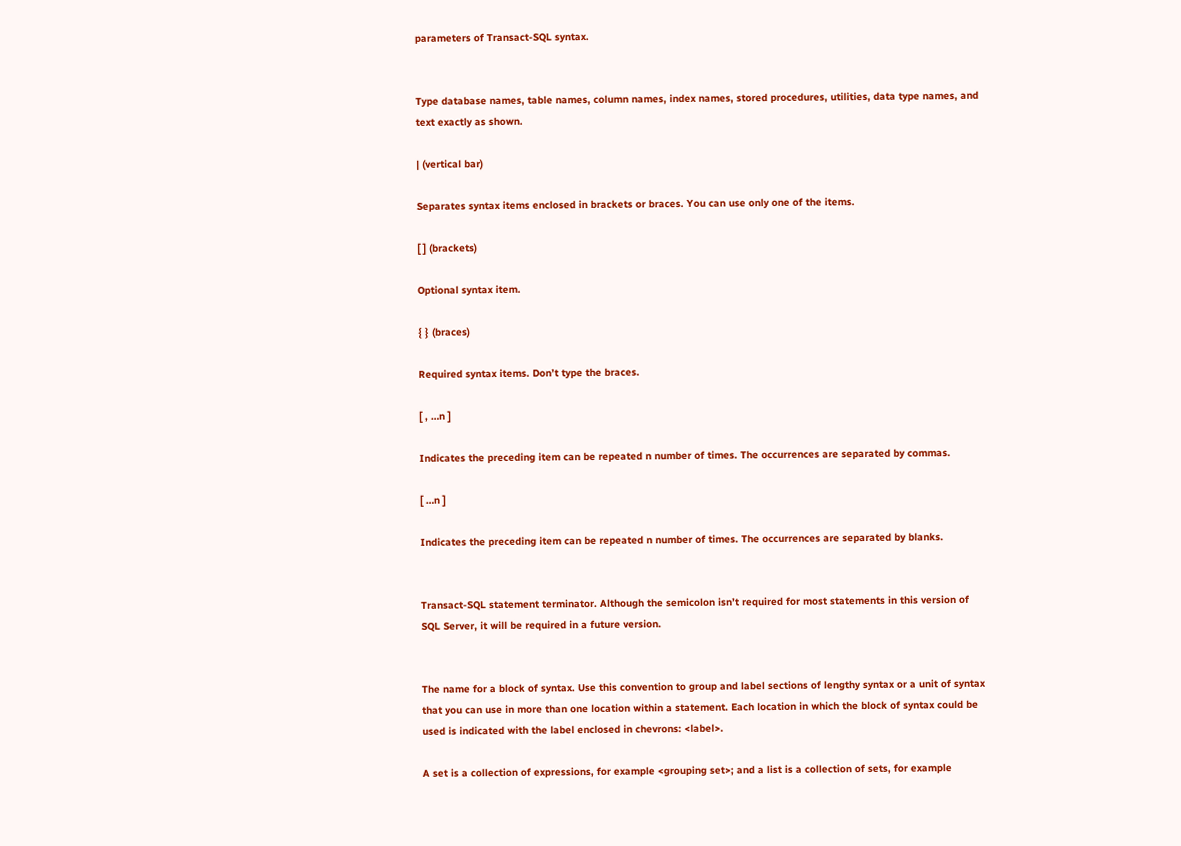parameters of Transact-SQL syntax.


Type database names, table names, column names, index names, stored procedures, utilities, data type names, and text exactly as shown.

| (vertical bar)

Separates syntax items enclosed in brackets or braces. You can use only one of the items.

[ ] (brackets)

Optional syntax item.

{ } (braces)

Required syntax items. Don’t type the braces.

[ , …n ]

Indicates the preceding item can be repeated n number of times. The occurrences are separated by commas.

[ …n ]

Indicates the preceding item can be repeated n number of times. The occurrences are separated by blanks.


Transact-SQL statement terminator. Although the semicolon isn’t required for most statements in this version of SQL Server, it will be required in a future version.


The name for a block of syntax. Use this convention to group and label sections of lengthy syntax or a unit of syntax that you can use in more than one location within a statement. Each location in which the block of syntax could be used is indicated with the label enclosed in chevrons: <label>.

A set is a collection of expressions, for example <grouping set>; and a list is a collection of sets, for example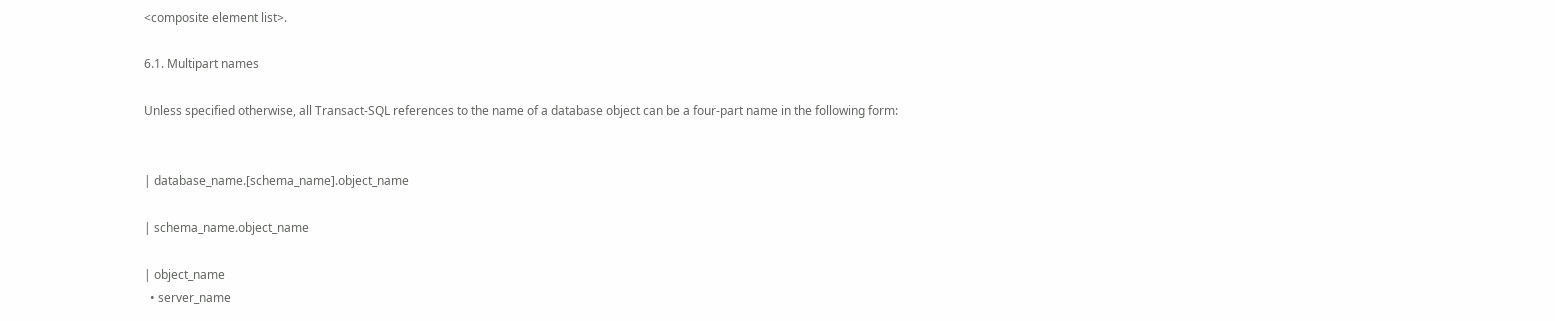<composite element list>.

6.1. Multipart names

Unless specified otherwise, all Transact-SQL references to the name of a database object can be a four-part name in the following form:


| database_name.[schema_name].object_name

| schema_name.object_name

| object_name
  • server_name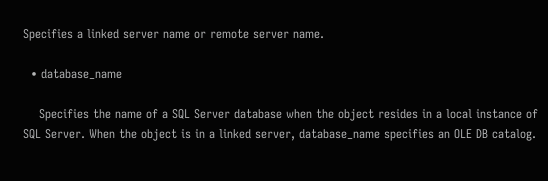Specifies a linked server name or remote server name.

  • database_name

    Specifies the name of a SQL Server database when the object resides in a local instance of SQL Server. When the object is in a linked server, database_name specifies an OLE DB catalog.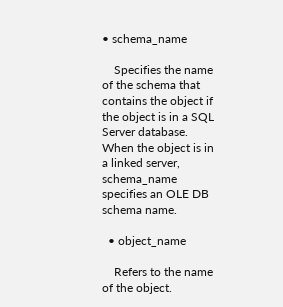• schema_name

    Specifies the name of the schema that contains the object if the object is in a SQL Server database. When the object is in a linked server, schema_name specifies an OLE DB schema name.

  • object_name

    Refers to the name of the object.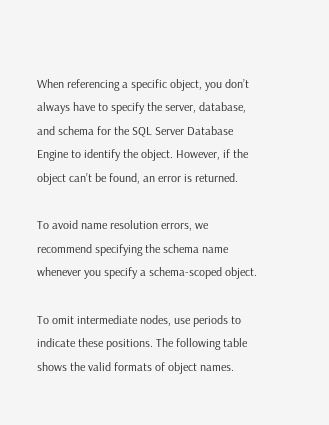When referencing a specific object, you don’t always have to specify the server, database, and schema for the SQL Server Database Engine to identify the object. However, if the object can’t be found, an error is returned.

To avoid name resolution errors, we recommend specifying the schema name whenever you specify a schema-scoped object.

To omit intermediate nodes, use periods to indicate these positions. The following table shows the valid formats of object names.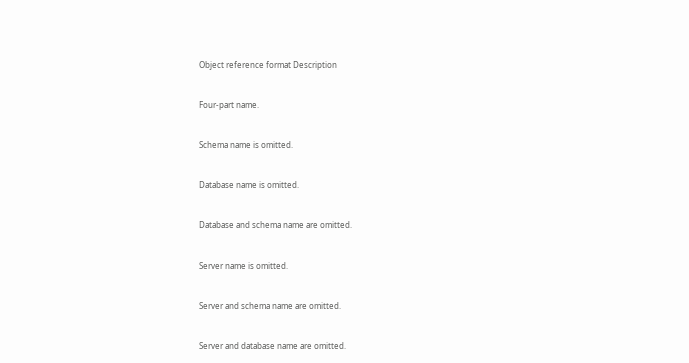Object reference format Description


Four-part name.


Schema name is omitted.


Database name is omitted.


Database and schema name are omitted.


Server name is omitted.


Server and schema name are omitted.


Server and database name are omitted.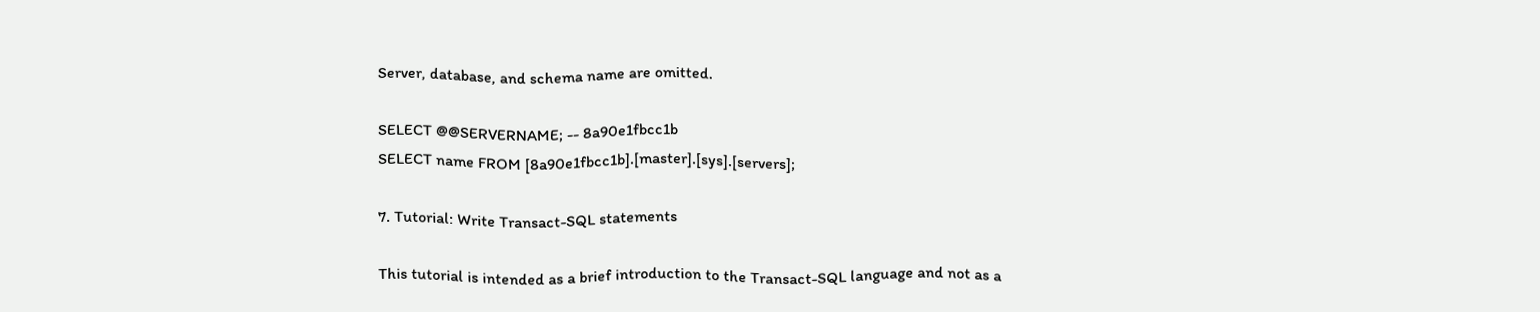Server, database, and schema name are omitted.

SELECT @@SERVERNAME; -- 8a90e1fbcc1b
SELECT name FROM [8a90e1fbcc1b].[master].[sys].[servers];

7. Tutorial: Write Transact-SQL statements

This tutorial is intended as a brief introduction to the Transact-SQL language and not as a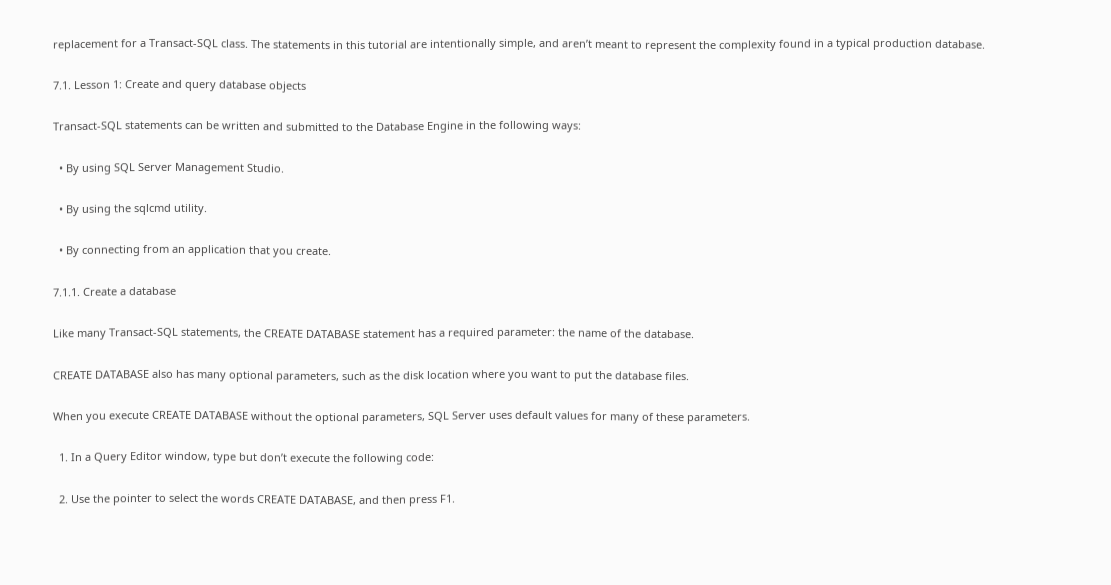replacement for a Transact-SQL class. The statements in this tutorial are intentionally simple, and aren’t meant to represent the complexity found in a typical production database.

7.1. Lesson 1: Create and query database objects

Transact-SQL statements can be written and submitted to the Database Engine in the following ways:

  • By using SQL Server Management Studio.

  • By using the sqlcmd utility.

  • By connecting from an application that you create.

7.1.1. Create a database

Like many Transact-SQL statements, the CREATE DATABASE statement has a required parameter: the name of the database.

CREATE DATABASE also has many optional parameters, such as the disk location where you want to put the database files.

When you execute CREATE DATABASE without the optional parameters, SQL Server uses default values for many of these parameters.

  1. In a Query Editor window, type but don’t execute the following code:

  2. Use the pointer to select the words CREATE DATABASE, and then press F1.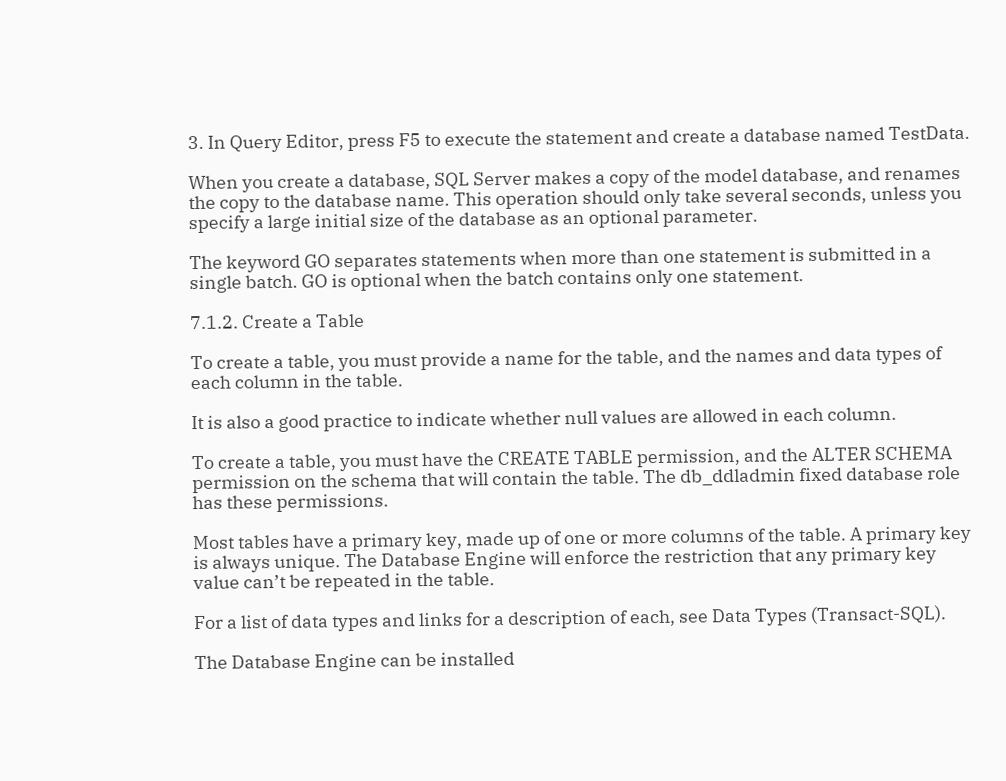3. In Query Editor, press F5 to execute the statement and create a database named TestData.

When you create a database, SQL Server makes a copy of the model database, and renames the copy to the database name. This operation should only take several seconds, unless you specify a large initial size of the database as an optional parameter.

The keyword GO separates statements when more than one statement is submitted in a single batch. GO is optional when the batch contains only one statement.

7.1.2. Create a Table

To create a table, you must provide a name for the table, and the names and data types of each column in the table.

It is also a good practice to indicate whether null values are allowed in each column.

To create a table, you must have the CREATE TABLE permission, and the ALTER SCHEMA permission on the schema that will contain the table. The db_ddladmin fixed database role has these permissions.

Most tables have a primary key, made up of one or more columns of the table. A primary key is always unique. The Database Engine will enforce the restriction that any primary key value can’t be repeated in the table.

For a list of data types and links for a description of each, see Data Types (Transact-SQL).

The Database Engine can be installed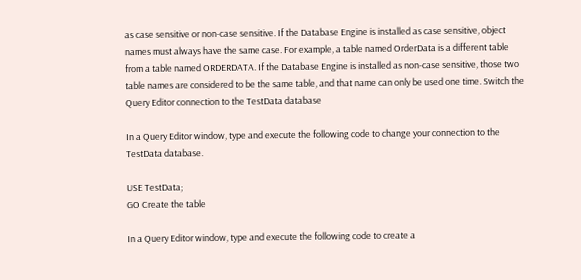as case sensitive or non-case sensitive. If the Database Engine is installed as case sensitive, object names must always have the same case. For example, a table named OrderData is a different table from a table named ORDERDATA. If the Database Engine is installed as non-case sensitive, those two table names are considered to be the same table, and that name can only be used one time. Switch the Query Editor connection to the TestData database

In a Query Editor window, type and execute the following code to change your connection to the TestData database.

USE TestData;
GO Create the table

In a Query Editor window, type and execute the following code to create a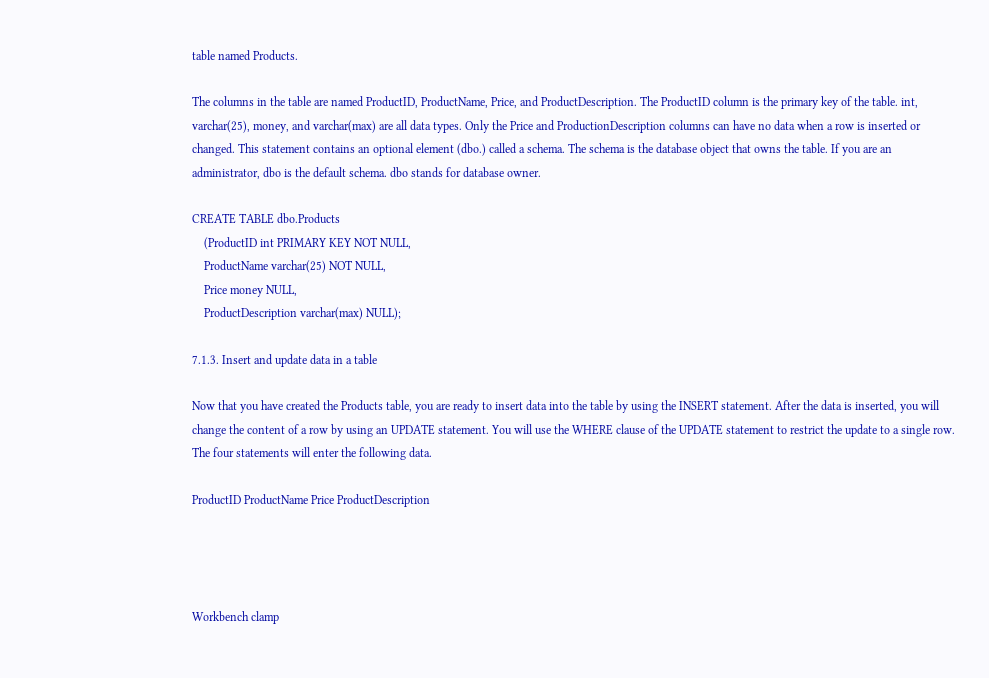table named Products.

The columns in the table are named ProductID, ProductName, Price, and ProductDescription. The ProductID column is the primary key of the table. int, varchar(25), money, and varchar(max) are all data types. Only the Price and ProductionDescription columns can have no data when a row is inserted or changed. This statement contains an optional element (dbo.) called a schema. The schema is the database object that owns the table. If you are an administrator, dbo is the default schema. dbo stands for database owner.

CREATE TABLE dbo.Products
    (ProductID int PRIMARY KEY NOT NULL,
    ProductName varchar(25) NOT NULL,
    Price money NULL,
    ProductDescription varchar(max) NULL);

7.1.3. Insert and update data in a table

Now that you have created the Products table, you are ready to insert data into the table by using the INSERT statement. After the data is inserted, you will change the content of a row by using an UPDATE statement. You will use the WHERE clause of the UPDATE statement to restrict the update to a single row. The four statements will enter the following data.

ProductID ProductName Price ProductDescription




Workbench clamp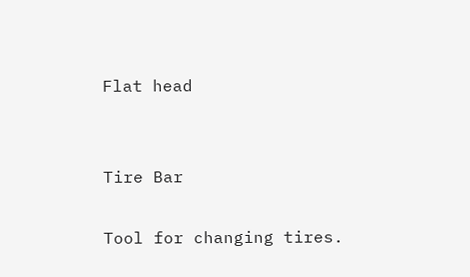Flat head


Tire Bar

Tool for changing tires.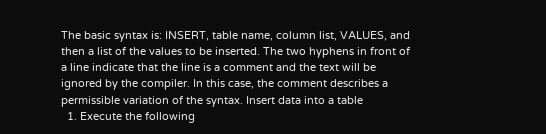The basic syntax is: INSERT, table name, column list, VALUES, and then a list of the values to be inserted. The two hyphens in front of a line indicate that the line is a comment and the text will be ignored by the compiler. In this case, the comment describes a permissible variation of the syntax. Insert data into a table
  1. Execute the following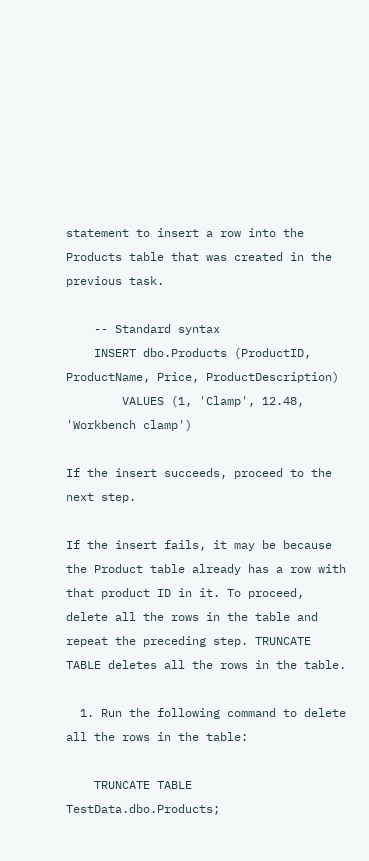statement to insert a row into the Products table that was created in the previous task.

    -- Standard syntax
    INSERT dbo.Products (ProductID, ProductName, Price, ProductDescription)
        VALUES (1, 'Clamp', 12.48, 'Workbench clamp')

If the insert succeeds, proceed to the next step.

If the insert fails, it may be because the Product table already has a row with that product ID in it. To proceed, delete all the rows in the table and repeat the preceding step. TRUNCATE TABLE deletes all the rows in the table.

  1. Run the following command to delete all the rows in the table:

    TRUNCATE TABLE TestData.dbo.Products;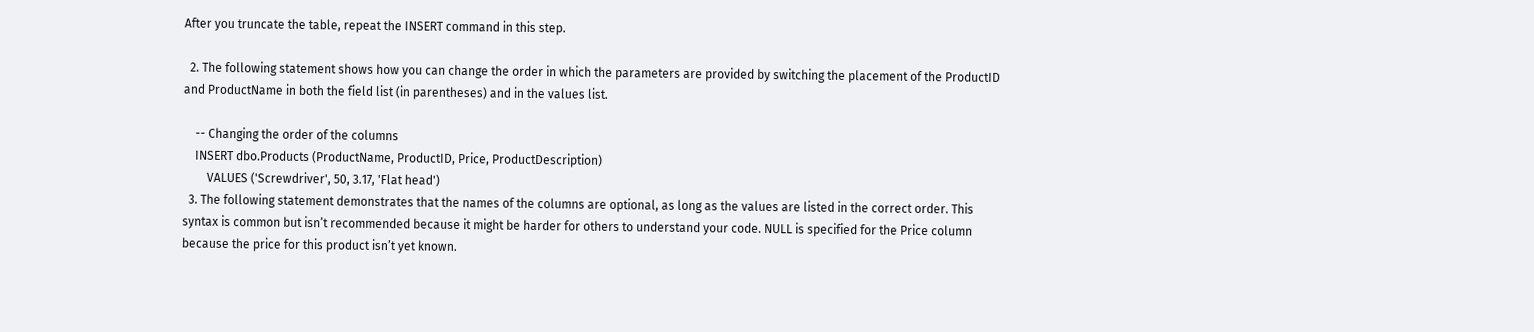After you truncate the table, repeat the INSERT command in this step.

  2. The following statement shows how you can change the order in which the parameters are provided by switching the placement of the ProductID and ProductName in both the field list (in parentheses) and in the values list.

    -- Changing the order of the columns
    INSERT dbo.Products (ProductName, ProductID, Price, ProductDescription)
        VALUES ('Screwdriver', 50, 3.17, 'Flat head')
  3. The following statement demonstrates that the names of the columns are optional, as long as the values are listed in the correct order. This syntax is common but isn’t recommended because it might be harder for others to understand your code. NULL is specified for the Price column because the price for this product isn’t yet known.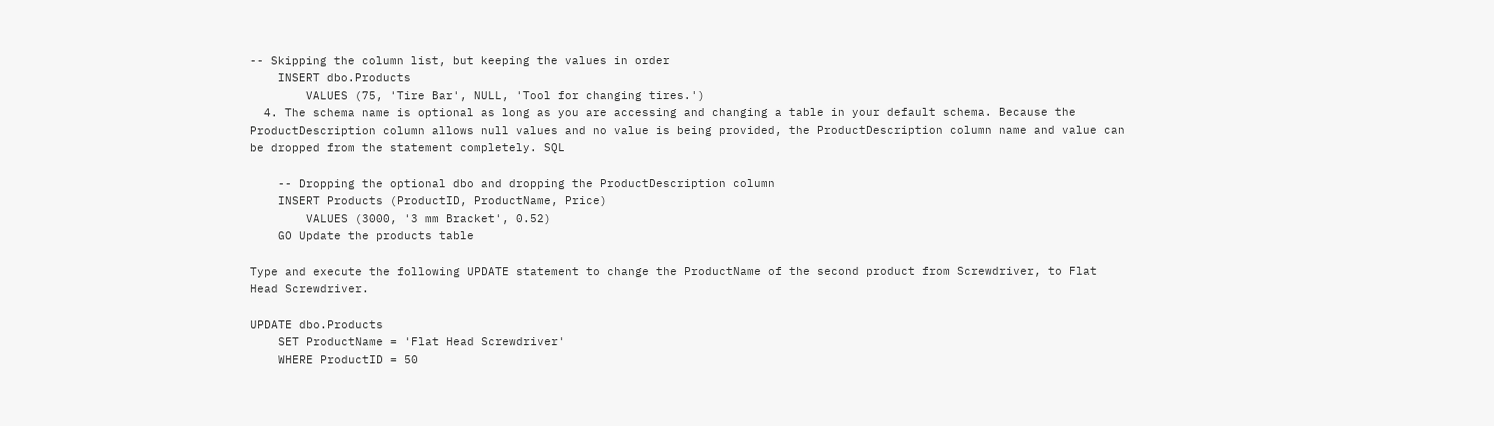-- Skipping the column list, but keeping the values in order
    INSERT dbo.Products
        VALUES (75, 'Tire Bar', NULL, 'Tool for changing tires.')
  4. The schema name is optional as long as you are accessing and changing a table in your default schema. Because the ProductDescription column allows null values and no value is being provided, the ProductDescription column name and value can be dropped from the statement completely. SQL

    -- Dropping the optional dbo and dropping the ProductDescription column
    INSERT Products (ProductID, ProductName, Price)
        VALUES (3000, '3 mm Bracket', 0.52)
    GO Update the products table

Type and execute the following UPDATE statement to change the ProductName of the second product from Screwdriver, to Flat Head Screwdriver.

UPDATE dbo.Products
    SET ProductName = 'Flat Head Screwdriver'
    WHERE ProductID = 50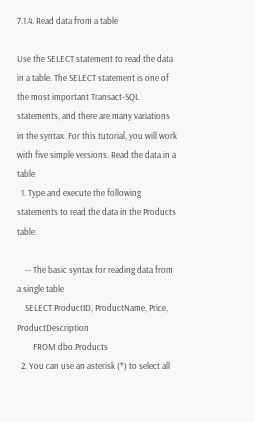7.1.4. Read data from a table

Use the SELECT statement to read the data in a table. The SELECT statement is one of the most important Transact-SQL statements, and there are many variations in the syntax. For this tutorial, you will work with five simple versions. Read the data in a table
  1. Type and execute the following statements to read the data in the Products table.

    -- The basic syntax for reading data from a single table
    SELECT ProductID, ProductName, Price, ProductDescription
        FROM dbo.Products
  2. You can use an asterisk (*) to select all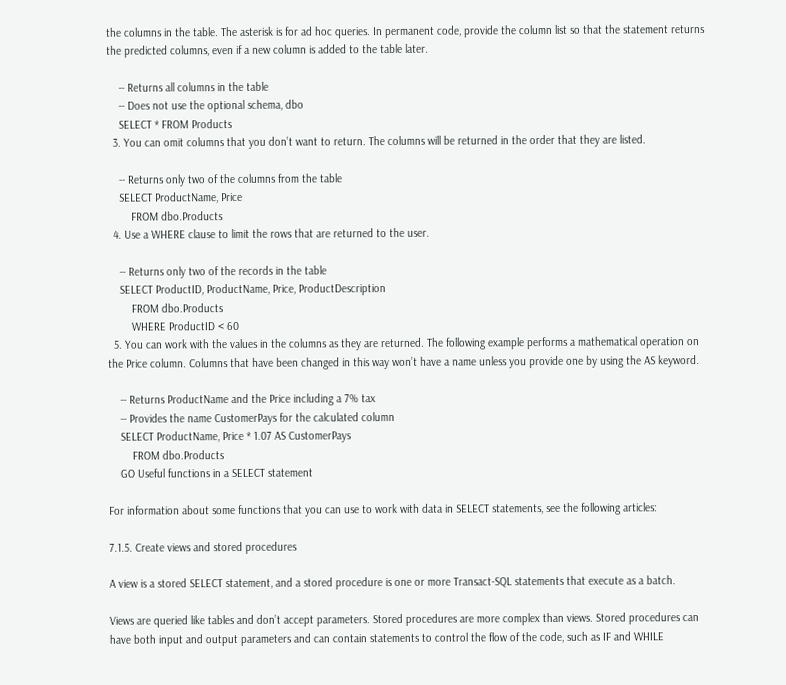the columns in the table. The asterisk is for ad hoc queries. In permanent code, provide the column list so that the statement returns the predicted columns, even if a new column is added to the table later.

    -- Returns all columns in the table
    -- Does not use the optional schema, dbo
    SELECT * FROM Products
  3. You can omit columns that you don’t want to return. The columns will be returned in the order that they are listed.

    -- Returns only two of the columns from the table
    SELECT ProductName, Price
        FROM dbo.Products
  4. Use a WHERE clause to limit the rows that are returned to the user.

    -- Returns only two of the records in the table
    SELECT ProductID, ProductName, Price, ProductDescription
        FROM dbo.Products
        WHERE ProductID < 60
  5. You can work with the values in the columns as they are returned. The following example performs a mathematical operation on the Price column. Columns that have been changed in this way won’t have a name unless you provide one by using the AS keyword.

    -- Returns ProductName and the Price including a 7% tax
    -- Provides the name CustomerPays for the calculated column
    SELECT ProductName, Price * 1.07 AS CustomerPays
        FROM dbo.Products
    GO Useful functions in a SELECT statement

For information about some functions that you can use to work with data in SELECT statements, see the following articles:

7.1.5. Create views and stored procedures

A view is a stored SELECT statement, and a stored procedure is one or more Transact-SQL statements that execute as a batch.

Views are queried like tables and don’t accept parameters. Stored procedures are more complex than views. Stored procedures can have both input and output parameters and can contain statements to control the flow of the code, such as IF and WHILE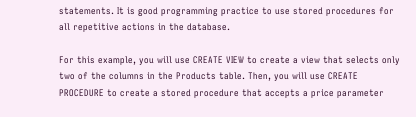statements. It is good programming practice to use stored procedures for all repetitive actions in the database.

For this example, you will use CREATE VIEW to create a view that selects only two of the columns in the Products table. Then, you will use CREATE PROCEDURE to create a stored procedure that accepts a price parameter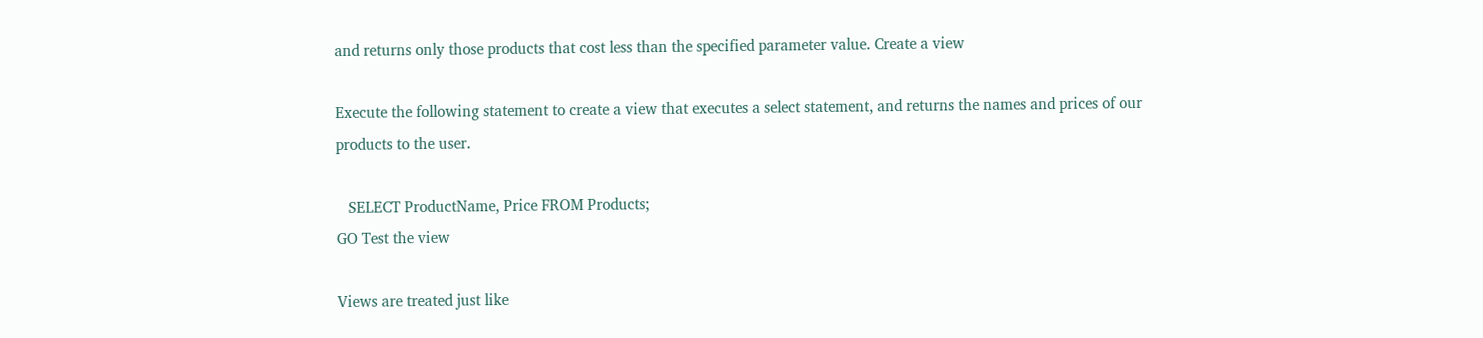and returns only those products that cost less than the specified parameter value. Create a view

Execute the following statement to create a view that executes a select statement, and returns the names and prices of our products to the user.

   SELECT ProductName, Price FROM Products;
GO Test the view

Views are treated just like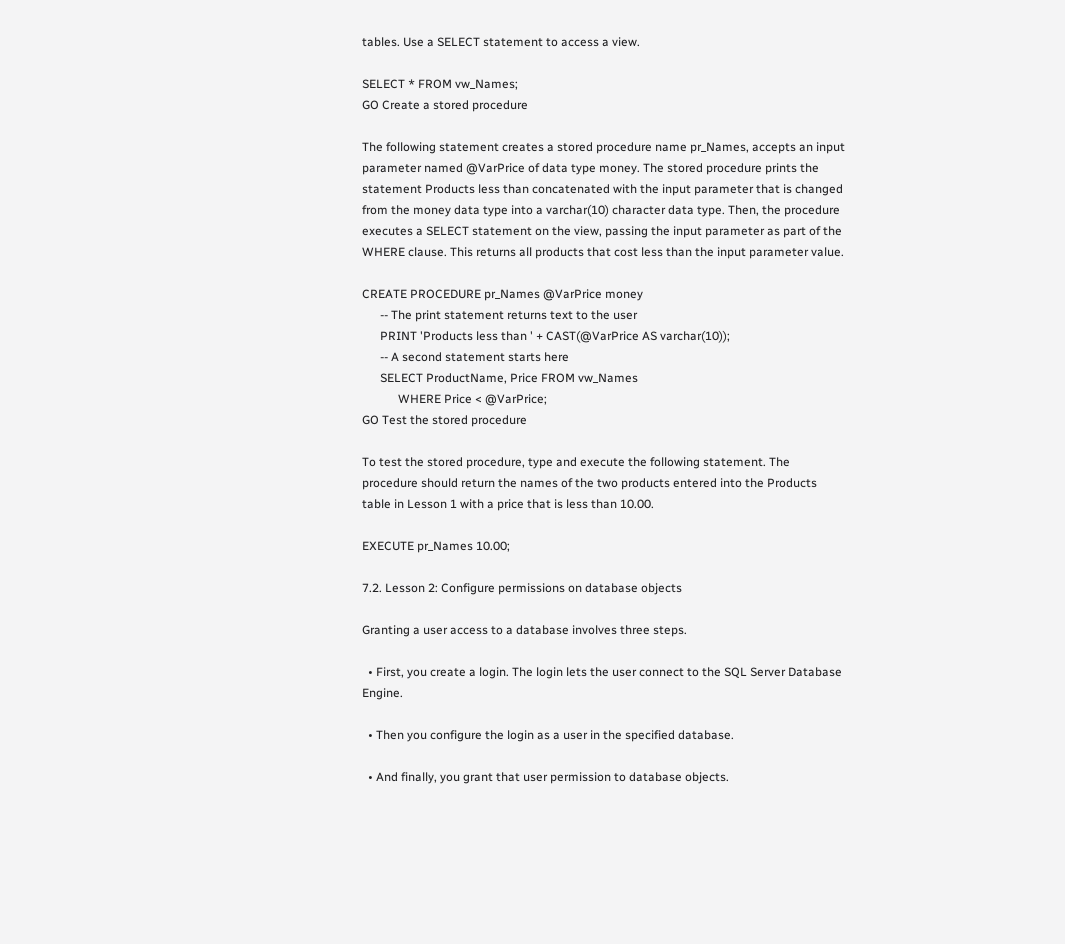tables. Use a SELECT statement to access a view.

SELECT * FROM vw_Names;
GO Create a stored procedure

The following statement creates a stored procedure name pr_Names, accepts an input parameter named @VarPrice of data type money. The stored procedure prints the statement Products less than concatenated with the input parameter that is changed from the money data type into a varchar(10) character data type. Then, the procedure executes a SELECT statement on the view, passing the input parameter as part of the WHERE clause. This returns all products that cost less than the input parameter value.

CREATE PROCEDURE pr_Names @VarPrice money
      -- The print statement returns text to the user
      PRINT 'Products less than ' + CAST(@VarPrice AS varchar(10));
      -- A second statement starts here
      SELECT ProductName, Price FROM vw_Names
            WHERE Price < @VarPrice;
GO Test the stored procedure

To test the stored procedure, type and execute the following statement. The procedure should return the names of the two products entered into the Products table in Lesson 1 with a price that is less than 10.00.

EXECUTE pr_Names 10.00;

7.2. Lesson 2: Configure permissions on database objects

Granting a user access to a database involves three steps.

  • First, you create a login. The login lets the user connect to the SQL Server Database Engine.

  • Then you configure the login as a user in the specified database.

  • And finally, you grant that user permission to database objects.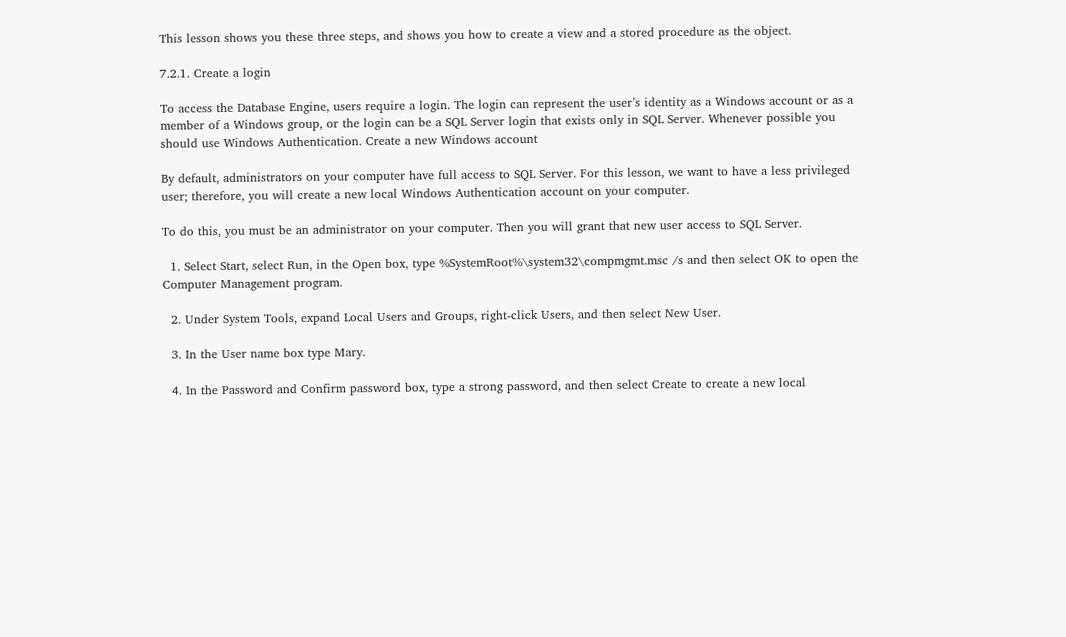This lesson shows you these three steps, and shows you how to create a view and a stored procedure as the object.

7.2.1. Create a login

To access the Database Engine, users require a login. The login can represent the user’s identity as a Windows account or as a member of a Windows group, or the login can be a SQL Server login that exists only in SQL Server. Whenever possible you should use Windows Authentication. Create a new Windows account

By default, administrators on your computer have full access to SQL Server. For this lesson, we want to have a less privileged user; therefore, you will create a new local Windows Authentication account on your computer.

To do this, you must be an administrator on your computer. Then you will grant that new user access to SQL Server.

  1. Select Start, select Run, in the Open box, type %SystemRoot%\system32\compmgmt.msc /s and then select OK to open the Computer Management program.

  2. Under System Tools, expand Local Users and Groups, right-click Users, and then select New User.

  3. In the User name box type Mary.

  4. In the Password and Confirm password box, type a strong password, and then select Create to create a new local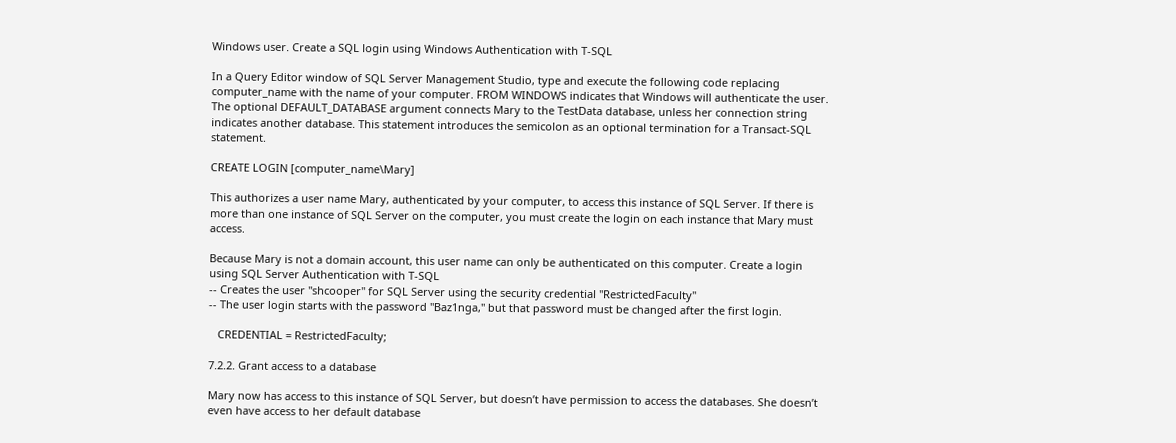Windows user. Create a SQL login using Windows Authentication with T-SQL

In a Query Editor window of SQL Server Management Studio, type and execute the following code replacing computer_name with the name of your computer. FROM WINDOWS indicates that Windows will authenticate the user. The optional DEFAULT_DATABASE argument connects Mary to the TestData database, unless her connection string indicates another database. This statement introduces the semicolon as an optional termination for a Transact-SQL statement.

CREATE LOGIN [computer_name\Mary]

This authorizes a user name Mary, authenticated by your computer, to access this instance of SQL Server. If there is more than one instance of SQL Server on the computer, you must create the login on each instance that Mary must access.

Because Mary is not a domain account, this user name can only be authenticated on this computer. Create a login using SQL Server Authentication with T-SQL
-- Creates the user "shcooper" for SQL Server using the security credential "RestrictedFaculty"
-- The user login starts with the password "Baz1nga," but that password must be changed after the first login.

   CREDENTIAL = RestrictedFaculty;

7.2.2. Grant access to a database

Mary now has access to this instance of SQL Server, but doesn’t have permission to access the databases. She doesn’t even have access to her default database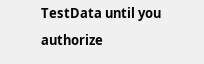TestData until you authorize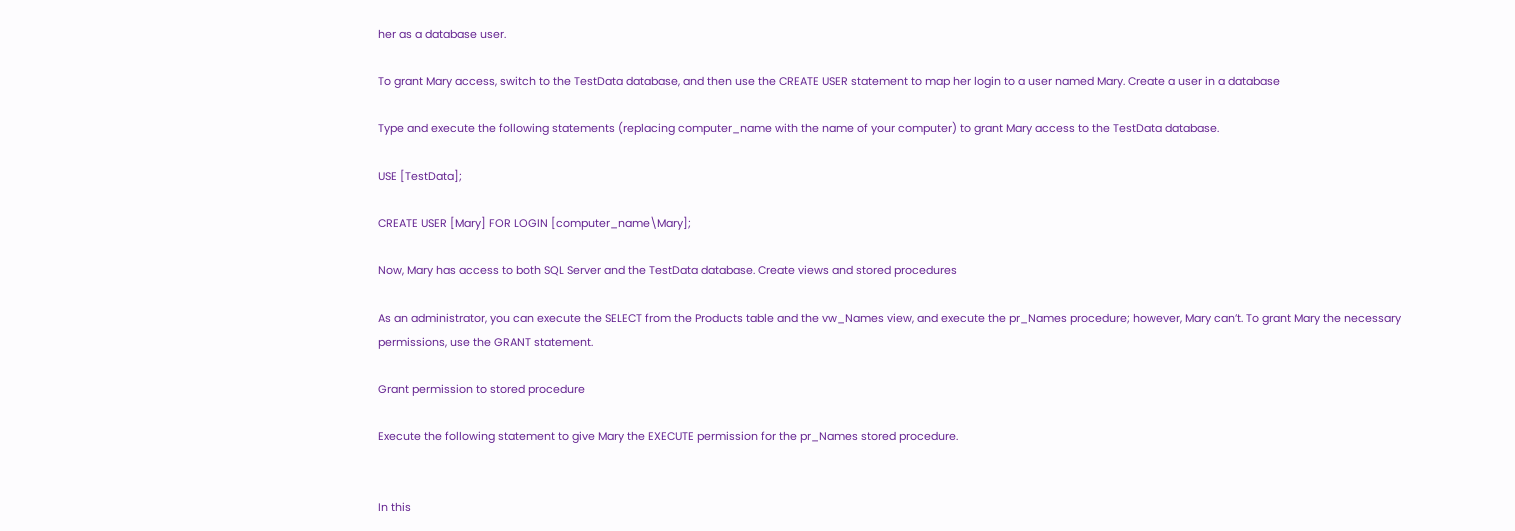her as a database user.

To grant Mary access, switch to the TestData database, and then use the CREATE USER statement to map her login to a user named Mary. Create a user in a database

Type and execute the following statements (replacing computer_name with the name of your computer) to grant Mary access to the TestData database.

USE [TestData];

CREATE USER [Mary] FOR LOGIN [computer_name\Mary];

Now, Mary has access to both SQL Server and the TestData database. Create views and stored procedures

As an administrator, you can execute the SELECT from the Products table and the vw_Names view, and execute the pr_Names procedure; however, Mary can’t. To grant Mary the necessary permissions, use the GRANT statement.

Grant permission to stored procedure

Execute the following statement to give Mary the EXECUTE permission for the pr_Names stored procedure.


In this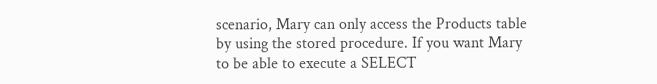scenario, Mary can only access the Products table by using the stored procedure. If you want Mary to be able to execute a SELECT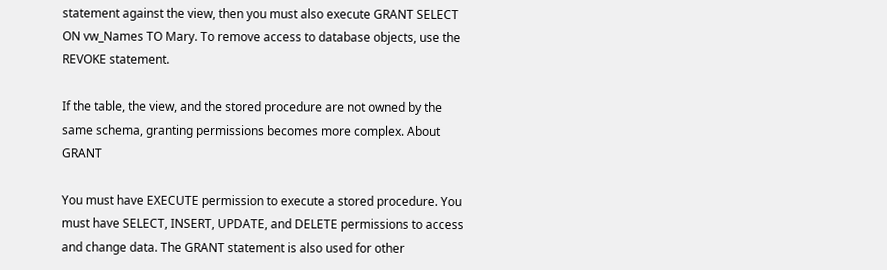statement against the view, then you must also execute GRANT SELECT ON vw_Names TO Mary. To remove access to database objects, use the REVOKE statement.

If the table, the view, and the stored procedure are not owned by the same schema, granting permissions becomes more complex. About GRANT

You must have EXECUTE permission to execute a stored procedure. You must have SELECT, INSERT, UPDATE, and DELETE permissions to access and change data. The GRANT statement is also used for other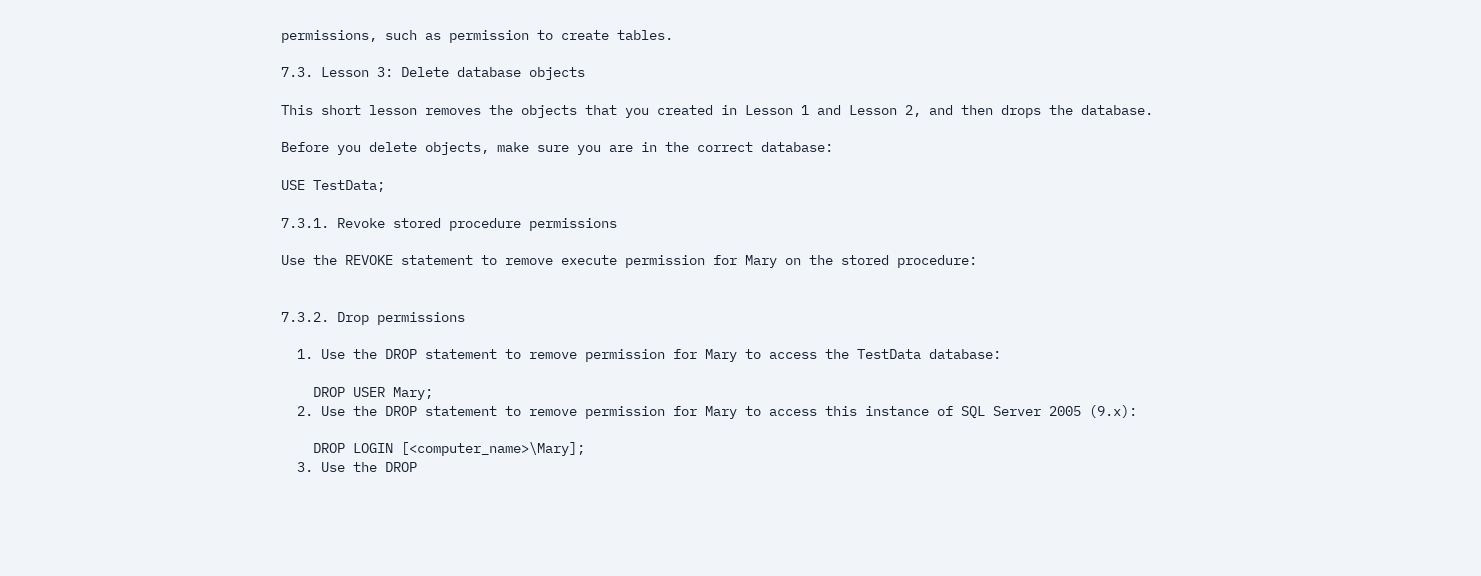permissions, such as permission to create tables.

7.3. Lesson 3: Delete database objects

This short lesson removes the objects that you created in Lesson 1 and Lesson 2, and then drops the database.

Before you delete objects, make sure you are in the correct database:

USE TestData;

7.3.1. Revoke stored procedure permissions

Use the REVOKE statement to remove execute permission for Mary on the stored procedure:


7.3.2. Drop permissions

  1. Use the DROP statement to remove permission for Mary to access the TestData database:

    DROP USER Mary;
  2. Use the DROP statement to remove permission for Mary to access this instance of SQL Server 2005 (9.x):

    DROP LOGIN [<computer_name>\Mary];
  3. Use the DROP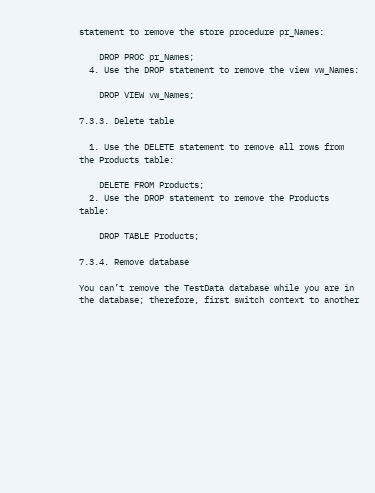statement to remove the store procedure pr_Names:

    DROP PROC pr_Names;
  4. Use the DROP statement to remove the view vw_Names:

    DROP VIEW vw_Names;

7.3.3. Delete table

  1. Use the DELETE statement to remove all rows from the Products table:

    DELETE FROM Products;
  2. Use the DROP statement to remove the Products table:

    DROP TABLE Products;

7.3.4. Remove database

You can’t remove the TestData database while you are in the database; therefore, first switch context to another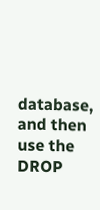database, and then use the DROP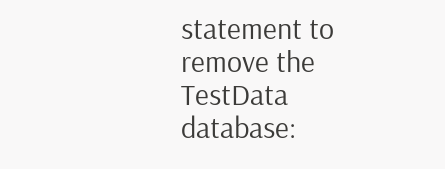statement to remove the TestData database: